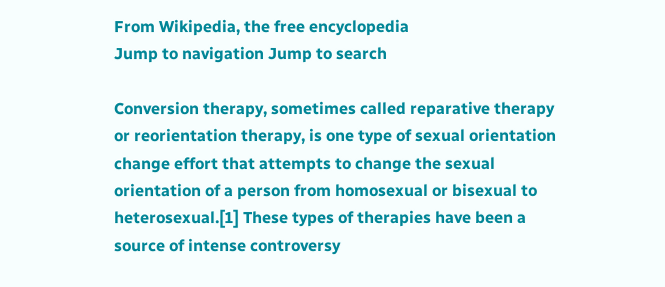From Wikipedia, the free encyclopedia
Jump to navigation Jump to search

Conversion therapy, sometimes called reparative therapy or reorientation therapy, is one type of sexual orientation change effort that attempts to change the sexual orientation of a person from homosexual or bisexual to heterosexual.[1] These types of therapies have been a source of intense controversy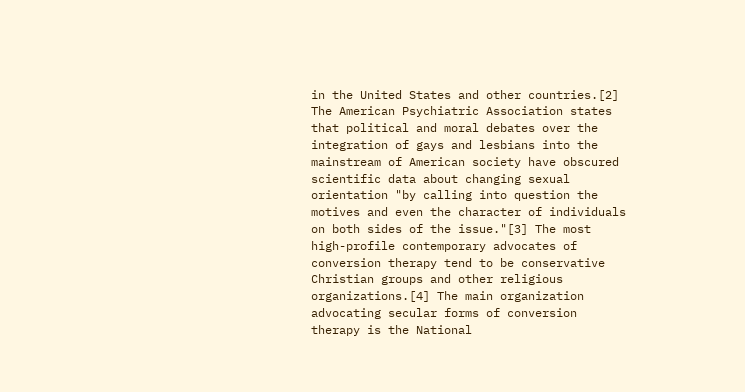in the United States and other countries.[2] The American Psychiatric Association states that political and moral debates over the integration of gays and lesbians into the mainstream of American society have obscured scientific data about changing sexual orientation "by calling into question the motives and even the character of individuals on both sides of the issue."[3] The most high-profile contemporary advocates of conversion therapy tend to be conservative Christian groups and other religious organizations.[4] The main organization advocating secular forms of conversion therapy is the National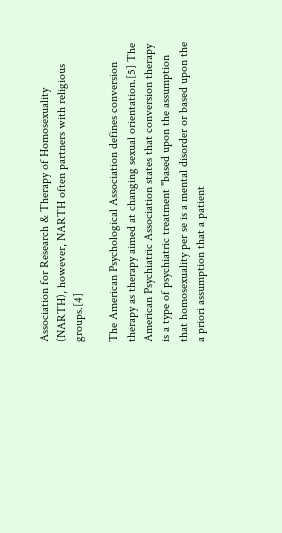Association for Research & Therapy of Homosexuality (NARTH), however, NARTH often partners with religious groups.[4]

The American Psychological Association defines conversion therapy as therapy aimed at changing sexual orientation.[5] The American Psychiatric Association states that conversion therapy is a type of psychiatric treatment "based upon the assumption that homosexuality per se is a mental disorder or based upon the a priori assumption that a patient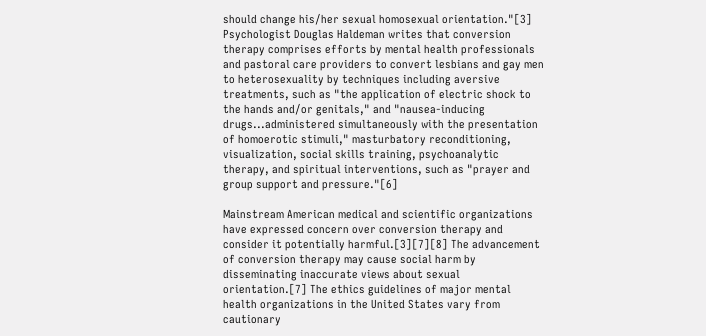should change his/her sexual homosexual orientation."[3] Psychologist Douglas Haldeman writes that conversion therapy comprises efforts by mental health professionals and pastoral care providers to convert lesbians and gay men to heterosexuality by techniques including aversive treatments, such as "the application of electric shock to the hands and/or genitals," and "nausea-inducing drugs...administered simultaneously with the presentation of homoerotic stimuli," masturbatory reconditioning, visualization, social skills training, psychoanalytic therapy, and spiritual interventions, such as "prayer and group support and pressure."[6]

Mainstream American medical and scientific organizations have expressed concern over conversion therapy and consider it potentially harmful.[3][7][8] The advancement of conversion therapy may cause social harm by disseminating inaccurate views about sexual orientation.[7] The ethics guidelines of major mental health organizations in the United States vary from cautionary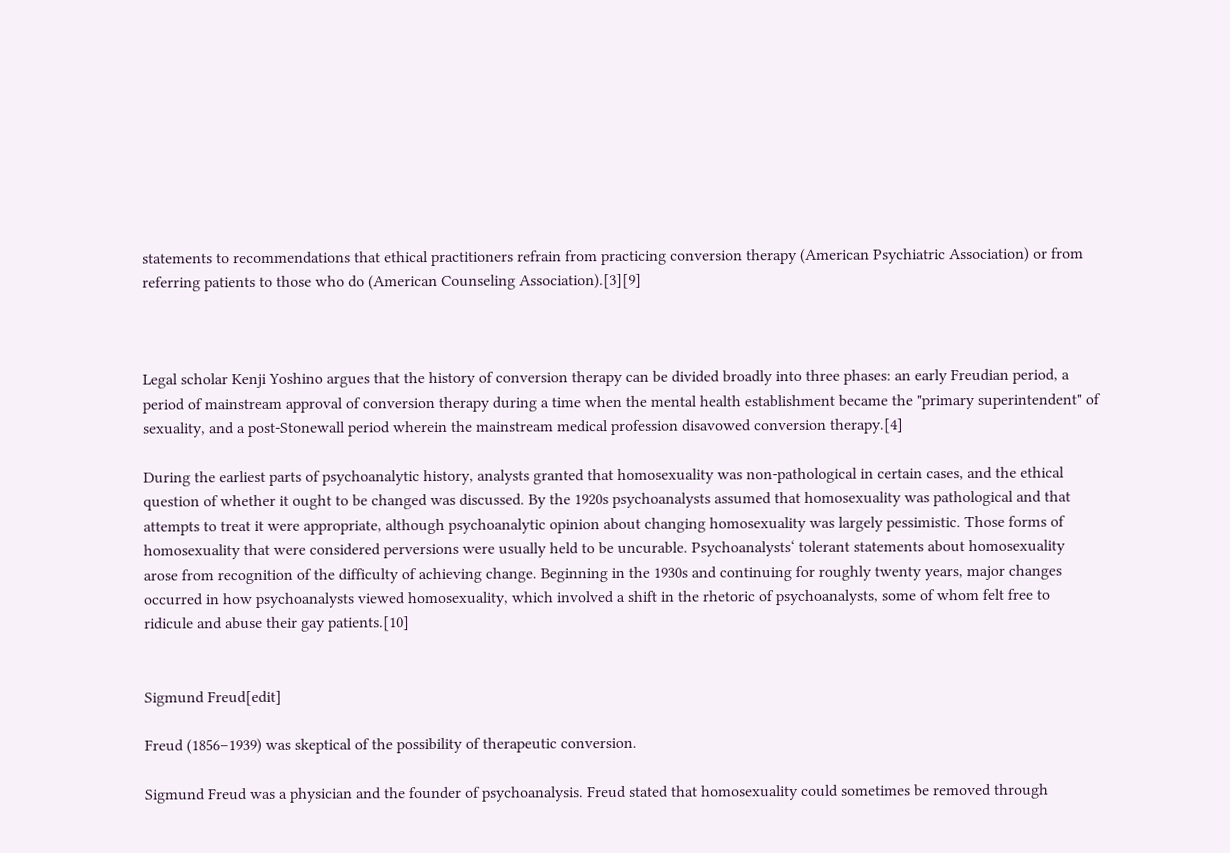statements to recommendations that ethical practitioners refrain from practicing conversion therapy (American Psychiatric Association) or from referring patients to those who do (American Counseling Association).[3][9]



Legal scholar Kenji Yoshino argues that the history of conversion therapy can be divided broadly into three phases: an early Freudian period, a period of mainstream approval of conversion therapy during a time when the mental health establishment became the "primary superintendent" of sexuality, and a post-Stonewall period wherein the mainstream medical profession disavowed conversion therapy.[4]

During the earliest parts of psychoanalytic history, analysts granted that homosexuality was non-pathological in certain cases, and the ethical question of whether it ought to be changed was discussed. By the 1920s psychoanalysts assumed that homosexuality was pathological and that attempts to treat it were appropriate, although psychoanalytic opinion about changing homosexuality was largely pessimistic. Those forms of homosexuality that were considered perversions were usually held to be uncurable. Psychoanalysts‘ tolerant statements about homosexuality arose from recognition of the difficulty of achieving change. Beginning in the 1930s and continuing for roughly twenty years, major changes occurred in how psychoanalysts viewed homosexuality, which involved a shift in the rhetoric of psychoanalysts, some of whom felt free to ridicule and abuse their gay patients.[10]


Sigmund Freud[edit]

Freud (1856–1939) was skeptical of the possibility of therapeutic conversion.

Sigmund Freud was a physician and the founder of psychoanalysis. Freud stated that homosexuality could sometimes be removed through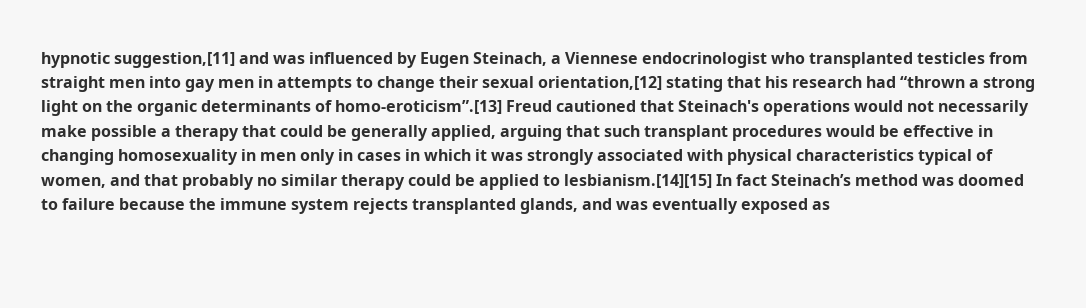hypnotic suggestion,[11] and was influenced by Eugen Steinach, a Viennese endocrinologist who transplanted testicles from straight men into gay men in attempts to change their sexual orientation,[12] stating that his research had “thrown a strong light on the organic determinants of homo-eroticism”.[13] Freud cautioned that Steinach's operations would not necessarily make possible a therapy that could be generally applied, arguing that such transplant procedures would be effective in changing homosexuality in men only in cases in which it was strongly associated with physical characteristics typical of women, and that probably no similar therapy could be applied to lesbianism.[14][15] In fact Steinach’s method was doomed to failure because the immune system rejects transplanted glands, and was eventually exposed as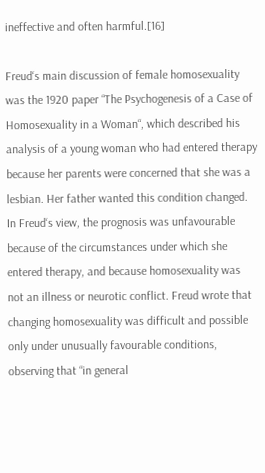ineffective and often harmful.[16]

Freud‘s main discussion of female homosexuality was the 1920 paper “The Psychogenesis of a Case of Homosexuality in a Woman“, which described his analysis of a young woman who had entered therapy because her parents were concerned that she was a lesbian. Her father wanted this condition changed. In Freud‘s view, the prognosis was unfavourable because of the circumstances under which she entered therapy, and because homosexuality was not an illness or neurotic conflict. Freud wrote that changing homosexuality was difficult and possible only under unusually favourable conditions, observing that “in general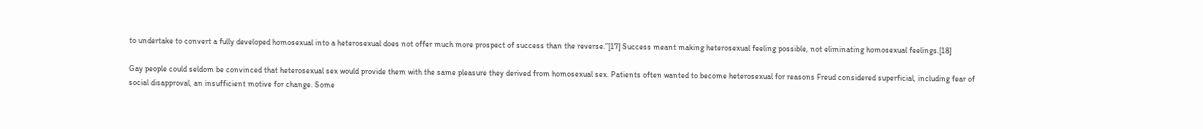to undertake to convert a fully developed homosexual into a heterosexual does not offer much more prospect of success than the reverse.”[17] Success meant making heterosexual feeling possible, not eliminating homosexual feelings.[18]

Gay people could seldom be convinced that heterosexual sex would provide them with the same pleasure they derived from homosexual sex. Patients often wanted to become heterosexual for reasons Freud considered superficial, including fear of social disapproval, an insufficient motive for change. Some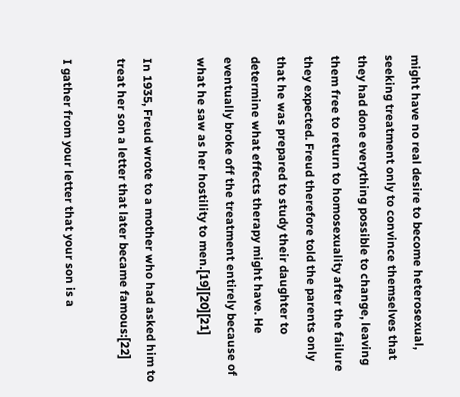might have no real desire to become heterosexual, seeking treatment only to convince themselves that they had done everything possible to change, leaving them free to return to homosexuality after the failure they expected. Freud therefore told the parents only that he was prepared to study their daughter to determine what effects therapy might have. He eventually broke off the treatment entirely because of what he saw as her hostility to men.[19][20][21]

In 1935, Freud wrote to a mother who had asked him to treat her son a letter that later became famous:[22]

I gather from your letter that your son is a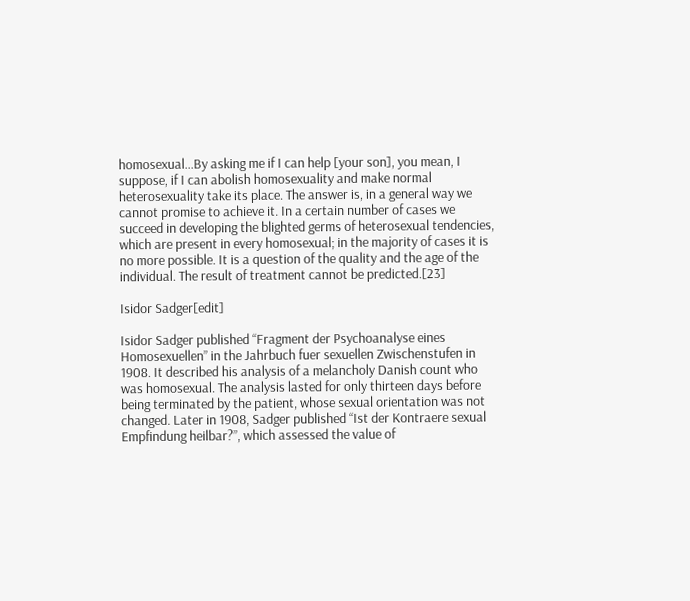homosexual...By asking me if I can help [your son], you mean, I suppose, if I can abolish homosexuality and make normal heterosexuality take its place. The answer is, in a general way we cannot promise to achieve it. In a certain number of cases we succeed in developing the blighted germs of heterosexual tendencies, which are present in every homosexual; in the majority of cases it is no more possible. It is a question of the quality and the age of the individual. The result of treatment cannot be predicted.[23]

Isidor Sadger[edit]

Isidor Sadger published “Fragment der Psychoanalyse eines Homosexuellen” in the Jahrbuch fuer sexuellen Zwischenstufen in 1908. It described his analysis of a melancholy Danish count who was homosexual. The analysis lasted for only thirteen days before being terminated by the patient, whose sexual orientation was not changed. Later in 1908, Sadger published “Ist der Kontraere sexual Empfindung heilbar?”, which assessed the value of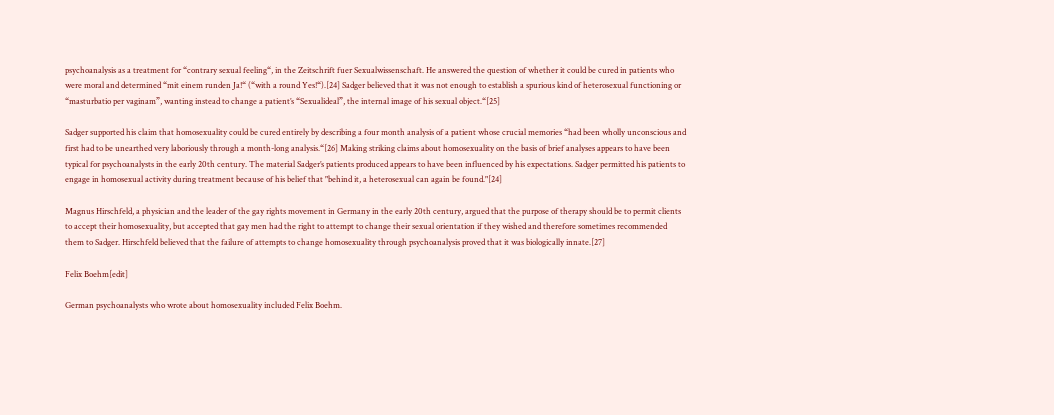psychoanalysis as a treatment for “contrary sexual feeling“, in the Zeitschrift fuer Sexualwissenschaft. He answered the question of whether it could be cured in patients who were moral and determined “mit einem runden Ja!“ (“with a round Yes!“).[24] Sadger believed that it was not enough to establish a spurious kind of heterosexual functioning or “masturbatio per vaginam”, wanting instead to change a patient’s “Sexualideal”, the internal image of his sexual object.“[25]

Sadger supported his claim that homosexuality could be cured entirely by describing a four month analysis of a patient whose crucial memories “had been wholly unconscious and first had to be unearthed very laboriously through a month-long analysis.“[26] Making striking claims about homosexuality on the basis of brief analyses appears to have been typical for psychoanalysts in the early 20th century. The material Sadger’s patients produced appears to have been influenced by his expectations. Sadger permitted his patients to engage in homosexual activity during treatment because of his belief that "behind it, a heterosexual can again be found."[24]

Magnus Hirschfeld, a physician and the leader of the gay rights movement in Germany in the early 20th century, argued that the purpose of therapy should be to permit clients to accept their homosexuality, but accepted that gay men had the right to attempt to change their sexual orientation if they wished and therefore sometimes recommended them to Sadger. Hirschfeld believed that the failure of attempts to change homosexuality through psychoanalysis proved that it was biologically innate.[27]

Felix Boehm[edit]

German psychoanalysts who wrote about homosexuality included Felix Boehm.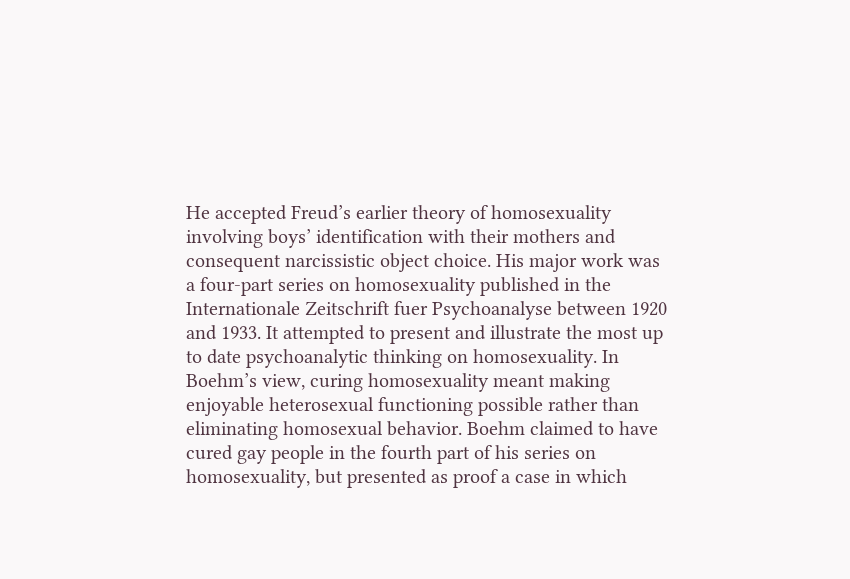He accepted Freud’s earlier theory of homosexuality involving boys’ identification with their mothers and consequent narcissistic object choice. His major work was a four-part series on homosexuality published in the Internationale Zeitschrift fuer Psychoanalyse between 1920 and 1933. It attempted to present and illustrate the most up to date psychoanalytic thinking on homosexuality. In Boehm’s view, curing homosexuality meant making enjoyable heterosexual functioning possible rather than eliminating homosexual behavior. Boehm claimed to have cured gay people in the fourth part of his series on homosexuality, but presented as proof a case in which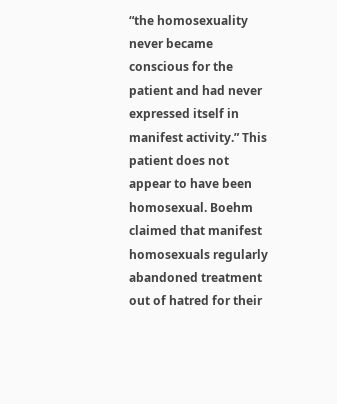“the homosexuality never became conscious for the patient and had never expressed itself in manifest activity.” This patient does not appear to have been homosexual. Boehm claimed that manifest homosexuals regularly abandoned treatment out of hatred for their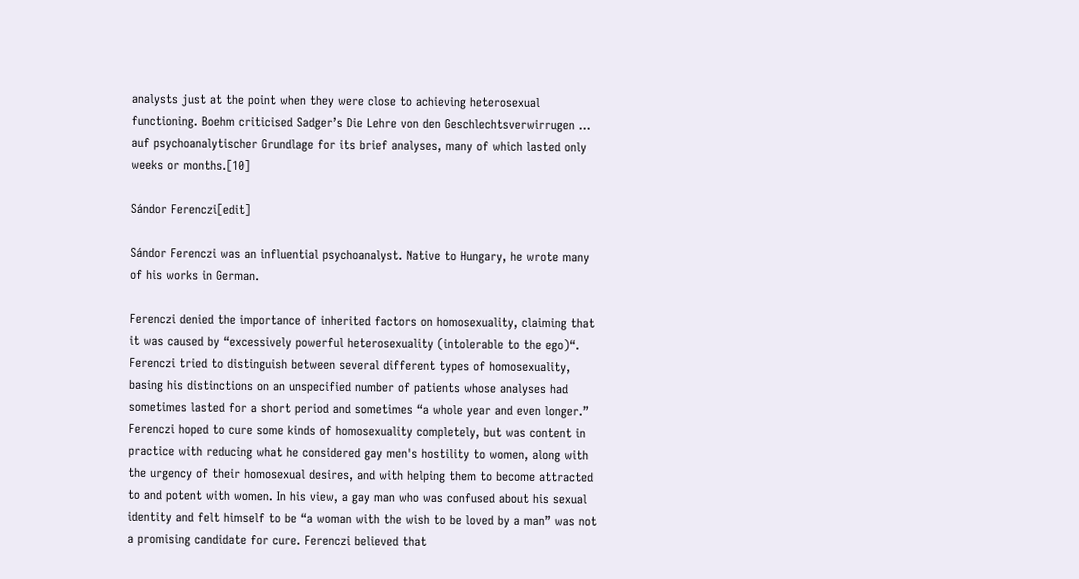analysts just at the point when they were close to achieving heterosexual functioning. Boehm criticised Sadger’s Die Lehre von den Geschlechtsverwirrugen ... auf psychoanalytischer Grundlage for its brief analyses, many of which lasted only weeks or months.[10]

Sándor Ferenczi[edit]

Sándor Ferenczi was an influential psychoanalyst. Native to Hungary, he wrote many of his works in German.

Ferenczi denied the importance of inherited factors on homosexuality, claiming that it was caused by “excessively powerful heterosexuality (intolerable to the ego)“. Ferenczi tried to distinguish between several different types of homosexuality, basing his distinctions on an unspecified number of patients whose analyses had sometimes lasted for a short period and sometimes “a whole year and even longer.” Ferenczi hoped to cure some kinds of homosexuality completely, but was content in practice with reducing what he considered gay men's hostility to women, along with the urgency of their homosexual desires, and with helping them to become attracted to and potent with women. In his view, a gay man who was confused about his sexual identity and felt himself to be “a woman with the wish to be loved by a man” was not a promising candidate for cure. Ferenczi believed that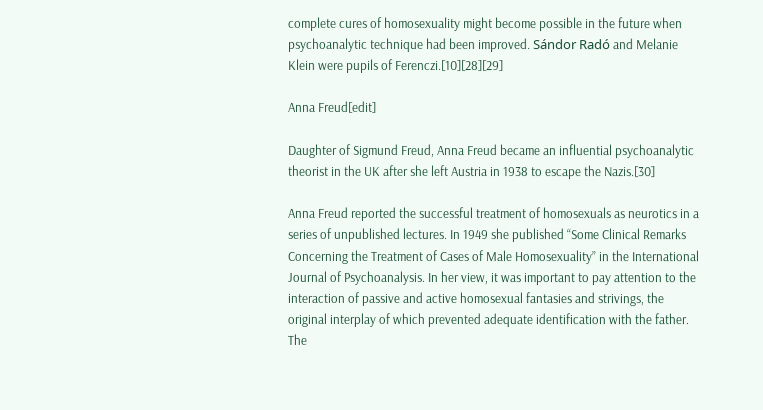complete cures of homosexuality might become possible in the future when psychoanalytic technique had been improved. Sándor Radó and Melanie Klein were pupils of Ferenczi.[10][28][29]

Anna Freud[edit]

Daughter of Sigmund Freud, Anna Freud became an influential psychoanalytic theorist in the UK after she left Austria in 1938 to escape the Nazis.[30]

Anna Freud reported the successful treatment of homosexuals as neurotics in a series of unpublished lectures. In 1949 she published “Some Clinical Remarks Concerning the Treatment of Cases of Male Homosexuality” in the International Journal of Psychoanalysis. In her view, it was important to pay attention to the interaction of passive and active homosexual fantasies and strivings, the original interplay of which prevented adequate identification with the father. The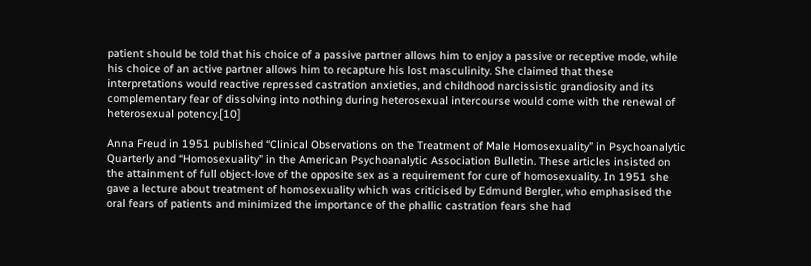patient should be told that his choice of a passive partner allows him to enjoy a passive or receptive mode, while his choice of an active partner allows him to recapture his lost masculinity. She claimed that these interpretations would reactive repressed castration anxieties, and childhood narcissistic grandiosity and its complementary fear of dissolving into nothing during heterosexual intercourse would come with the renewal of heterosexual potency.[10]

Anna Freud in 1951 published “Clinical Observations on the Treatment of Male Homosexuality” in Psychoanalytic Quarterly and “Homosexuality” in the American Psychoanalytic Association Bulletin. These articles insisted on the attainment of full object-love of the opposite sex as a requirement for cure of homosexuality. In 1951 she gave a lecture about treatment of homosexuality which was criticised by Edmund Bergler, who emphasised the oral fears of patients and minimized the importance of the phallic castration fears she had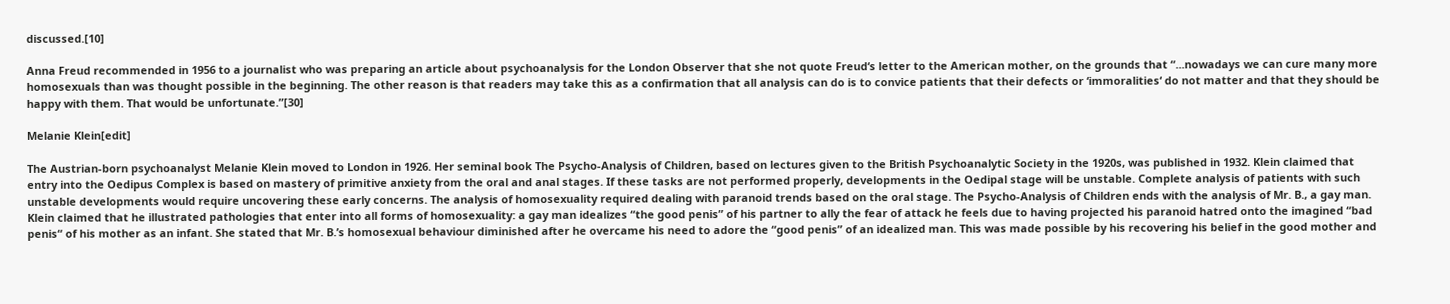discussed.[10]

Anna Freud recommended in 1956 to a journalist who was preparing an article about psychoanalysis for the London Observer that she not quote Freud‘s letter to the American mother, on the grounds that “...nowadays we can cure many more homosexuals than was thought possible in the beginning. The other reason is that readers may take this as a confirmation that all analysis can do is to convice patients that their defects or ‘immoralities‘ do not matter and that they should be happy with them. That would be unfortunate.”[30]

Melanie Klein[edit]

The Austrian-born psychoanalyst Melanie Klein moved to London in 1926. Her seminal book The Psycho-Analysis of Children, based on lectures given to the British Psychoanalytic Society in the 1920s, was published in 1932. Klein claimed that entry into the Oedipus Complex is based on mastery of primitive anxiety from the oral and anal stages. If these tasks are not performed properly, developments in the Oedipal stage will be unstable. Complete analysis of patients with such unstable developments would require uncovering these early concerns. The analysis of homosexuality required dealing with paranoid trends based on the oral stage. The Psycho-Analysis of Children ends with the analysis of Mr. B., a gay man. Klein claimed that he illustrated pathologies that enter into all forms of homosexuality: a gay man idealizes “the good penis” of his partner to ally the fear of attack he feels due to having projected his paranoid hatred onto the imagined “bad penis“ of his mother as an infant. She stated that Mr. B.’s homosexual behaviour diminished after he overcame his need to adore the “good penis” of an idealized man. This was made possible by his recovering his belief in the good mother and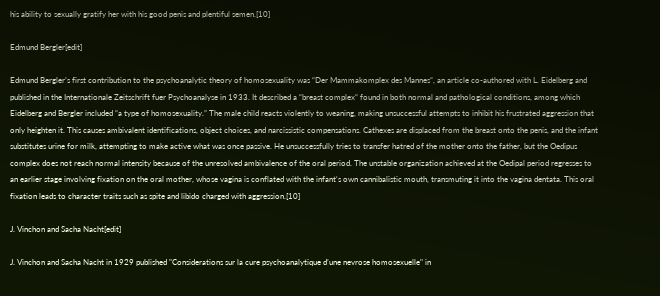his ability to sexually gratify her with his good penis and plentiful semen.[10]

Edmund Bergler[edit]

Edmund Bergler’s first contribution to the psychoanalytic theory of homosexuality was “Der Mammakomplex des Mannes“, an article co-authored with L. Eidelberg and published in the Internationale Zeitschrift fuer Psychoanalyse in 1933. It described a “breast complex“ found in both normal and pathological conditions, among which Eidelberg and Bergler included “a type of homosexuality.” The male child reacts violently to weaning, making unsuccessful attempts to inhibit his frustrated aggression that only heighten it. This causes ambivalent identifications, object choices, and narcissistic compensations. Cathexes are displaced from the breast onto the penis, and the infant substitutes urine for milk, attempting to make active what was once passive. He unsuccessfully tries to transfer hatred of the mother onto the father, but the Oedipus complex does not reach normal intensity because of the unresolved ambivalence of the oral period. The unstable organization achieved at the Oedipal period regresses to an earlier stage involving fixation on the oral mother, whose vagina is conflated with the infant‘s own cannibalistic mouth, transmuting it into the vagina dentata. This oral fixation leads to character traits such as spite and libido charged with aggression.[10]

J. Vinchon and Sacha Nacht[edit]

J. Vinchon and Sacha Nacht in 1929 published "Considerations sur la cure psychoanalytique d’une nevrose homosexuelle" in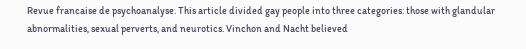Revue francaise de psychoanalyse. This article divided gay people into three categories: those with glandular abnormalities, sexual perverts, and neurotics. Vinchon and Nacht believed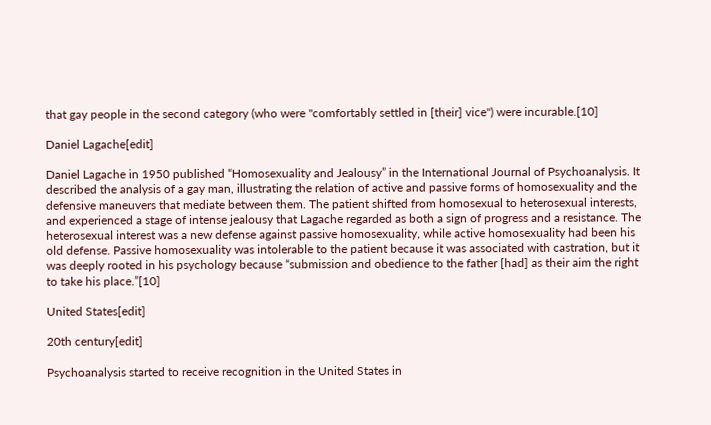that gay people in the second category (who were "comfortably settled in [their] vice") were incurable.[10]

Daniel Lagache[edit]

Daniel Lagache in 1950 published “Homosexuality and Jealousy” in the International Journal of Psychoanalysis. It described the analysis of a gay man, illustrating the relation of active and passive forms of homosexuality and the defensive maneuvers that mediate between them. The patient shifted from homosexual to heterosexual interests, and experienced a stage of intense jealousy that Lagache regarded as both a sign of progress and a resistance. The heterosexual interest was a new defense against passive homosexuality, while active homosexuality had been his old defense. Passive homosexuality was intolerable to the patient because it was associated with castration, but it was deeply rooted in his psychology because “submission and obedience to the father [had] as their aim the right to take his place.”[10]

United States[edit]

20th century[edit]

Psychoanalysis started to receive recognition in the United States in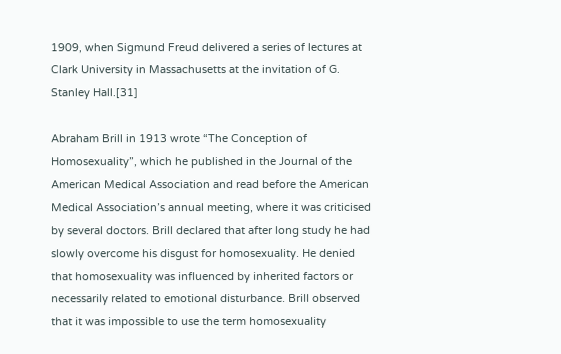1909, when Sigmund Freud delivered a series of lectures at Clark University in Massachusetts at the invitation of G. Stanley Hall.[31]

Abraham Brill in 1913 wrote “The Conception of Homosexuality”, which he published in the Journal of the American Medical Association and read before the American Medical Association’s annual meeting, where it was criticised by several doctors. Brill declared that after long study he had slowly overcome his disgust for homosexuality. He denied that homosexuality was influenced by inherited factors or necessarily related to emotional disturbance. Brill observed that it was impossible to use the term homosexuality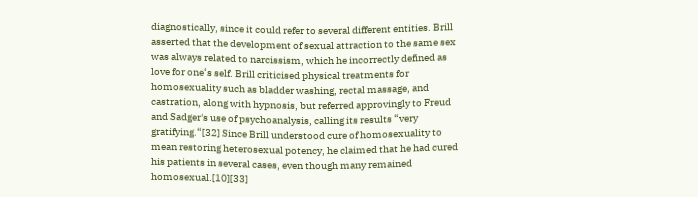diagnostically, since it could refer to several different entities. Brill asserted that the development of sexual attraction to the same sex was always related to narcissism, which he incorrectly defined as love for one‘s self. Brill criticised physical treatments for homosexuality such as bladder washing, rectal massage, and castration, along with hypnosis, but referred approvingly to Freud and Sadger's use of psychoanalysis, calling its results “very gratifying.“[32] Since Brill understood cure of homosexuality to mean restoring heterosexual potency, he claimed that he had cured his patients in several cases, even though many remained homosexual.[10][33]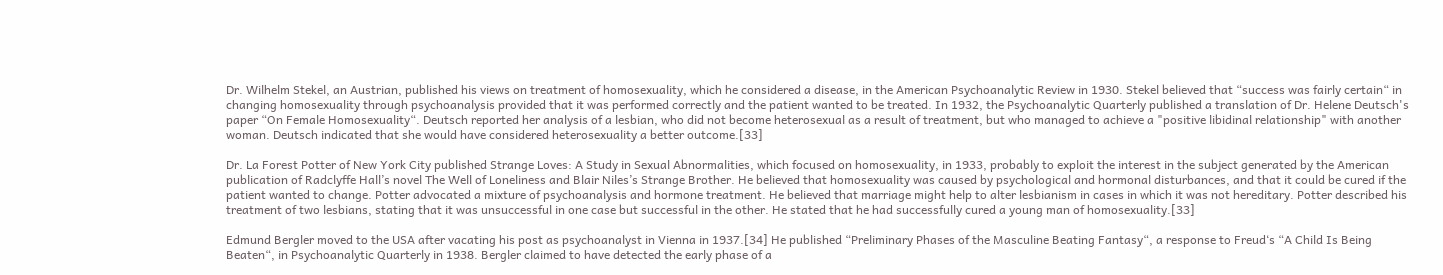Dr. Wilhelm Stekel, an Austrian, published his views on treatment of homosexuality, which he considered a disease, in the American Psychoanalytic Review in 1930. Stekel believed that “success was fairly certain“ in changing homosexuality through psychoanalysis provided that it was performed correctly and the patient wanted to be treated. In 1932, the Psychoanalytic Quarterly published a translation of Dr. Helene Deutsch's paper “On Female Homosexuality“. Deutsch reported her analysis of a lesbian, who did not become heterosexual as a result of treatment, but who managed to achieve a "positive libidinal relationship" with another woman. Deutsch indicated that she would have considered heterosexuality a better outcome.[33]

Dr. La Forest Potter of New York City published Strange Loves: A Study in Sexual Abnormalities, which focused on homosexuality, in 1933, probably to exploit the interest in the subject generated by the American publication of Radclyffe Hall’s novel The Well of Loneliness and Blair Niles’s Strange Brother. He believed that homosexuality was caused by psychological and hormonal disturbances, and that it could be cured if the patient wanted to change. Potter advocated a mixture of psychoanalysis and hormone treatment. He believed that marriage might help to alter lesbianism in cases in which it was not hereditary. Potter described his treatment of two lesbians, stating that it was unsuccessful in one case but successful in the other. He stated that he had successfully cured a young man of homosexuality.[33]

Edmund Bergler moved to the USA after vacating his post as psychoanalyst in Vienna in 1937.[34] He published “Preliminary Phases of the Masculine Beating Fantasy“, a response to Freud‘s “A Child Is Being Beaten“, in Psychoanalytic Quarterly in 1938. Bergler claimed to have detected the early phase of a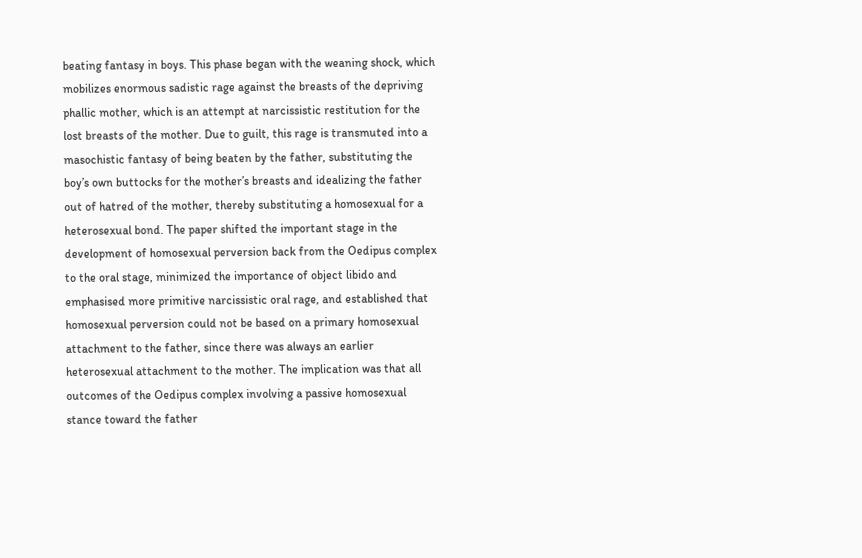beating fantasy in boys. This phase began with the weaning shock, which mobilizes enormous sadistic rage against the breasts of the depriving phallic mother, which is an attempt at narcissistic restitution for the lost breasts of the mother. Due to guilt, this rage is transmuted into a masochistic fantasy of being beaten by the father, substituting the boy’s own buttocks for the mother’s breasts and idealizing the father out of hatred of the mother, thereby substituting a homosexual for a heterosexual bond. The paper shifted the important stage in the development of homosexual perversion back from the Oedipus complex to the oral stage, minimized the importance of object libido and emphasised more primitive narcissistic oral rage, and established that homosexual perversion could not be based on a primary homosexual attachment to the father, since there was always an earlier heterosexual attachment to the mother. The implication was that all outcomes of the Oedipus complex involving a passive homosexual stance toward the father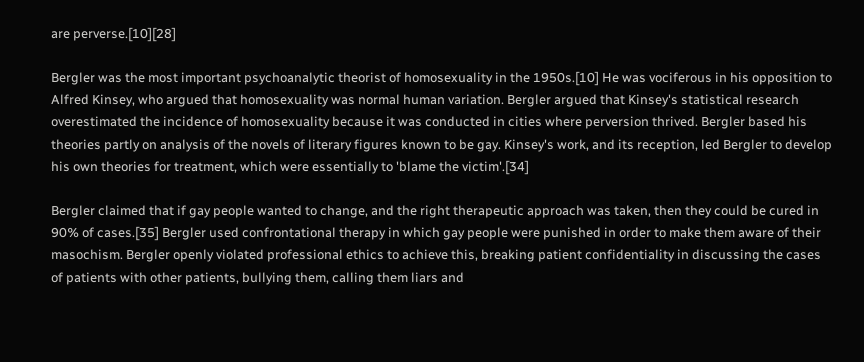are perverse.[10][28]

Bergler was the most important psychoanalytic theorist of homosexuality in the 1950s.[10] He was vociferous in his opposition to Alfred Kinsey, who argued that homosexuality was normal human variation. Bergler argued that Kinsey's statistical research overestimated the incidence of homosexuality because it was conducted in cities where perversion thrived. Bergler based his theories partly on analysis of the novels of literary figures known to be gay. Kinsey's work, and its reception, led Bergler to develop his own theories for treatment, which were essentially to 'blame the victim'.[34]

Bergler claimed that if gay people wanted to change, and the right therapeutic approach was taken, then they could be cured in 90% of cases.[35] Bergler used confrontational therapy in which gay people were punished in order to make them aware of their masochism. Bergler openly violated professional ethics to achieve this, breaking patient confidentiality in discussing the cases of patients with other patients, bullying them, calling them liars and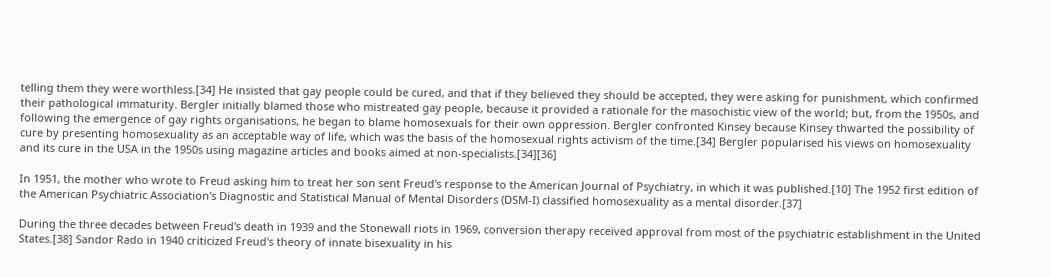telling them they were worthless.[34] He insisted that gay people could be cured, and that if they believed they should be accepted, they were asking for punishment, which confirmed their pathological immaturity. Bergler initially blamed those who mistreated gay people, because it provided a rationale for the masochistic view of the world; but, from the 1950s, and following the emergence of gay rights organisations, he began to blame homosexuals for their own oppression. Bergler confronted Kinsey because Kinsey thwarted the possibility of cure by presenting homosexuality as an acceptable way of life, which was the basis of the homosexual rights activism of the time.[34] Bergler popularised his views on homosexuality and its cure in the USA in the 1950s using magazine articles and books aimed at non-specialists.[34][36]

In 1951, the mother who wrote to Freud asking him to treat her son sent Freud's response to the American Journal of Psychiatry, in which it was published.[10] The 1952 first edition of the American Psychiatric Association's Diagnostic and Statistical Manual of Mental Disorders (DSM-I) classified homosexuality as a mental disorder.[37]

During the three decades between Freud's death in 1939 and the Stonewall riots in 1969, conversion therapy received approval from most of the psychiatric establishment in the United States.[38] Sandor Rado in 1940 criticized Freud's theory of innate bisexuality in his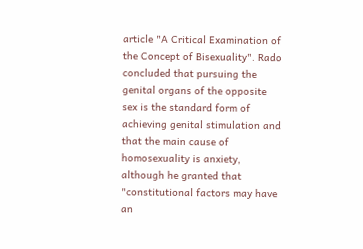article "A Critical Examination of the Concept of Bisexuality". Rado concluded that pursuing the genital organs of the opposite sex is the standard form of achieving genital stimulation and that the main cause of homosexuality is anxiety, although he granted that "constitutional factors may have an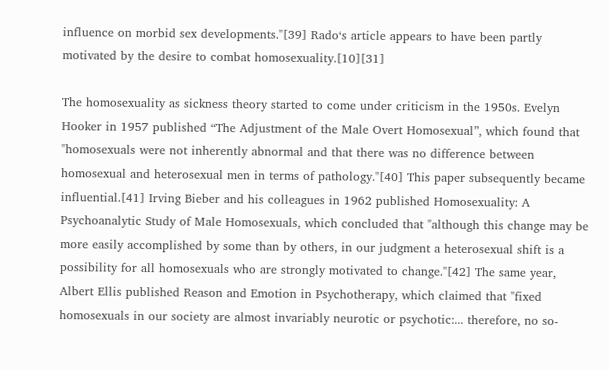influence on morbid sex developments."[39] Rado‘s article appears to have been partly motivated by the desire to combat homosexuality.[10][31]

The homosexuality as sickness theory started to come under criticism in the 1950s. Evelyn Hooker in 1957 published “The Adjustment of the Male Overt Homosexual”, which found that "homosexuals were not inherently abnormal and that there was no difference between homosexual and heterosexual men in terms of pathology."[40] This paper subsequently became influential.[41] Irving Bieber and his colleagues in 1962 published Homosexuality: A Psychoanalytic Study of Male Homosexuals, which concluded that "although this change may be more easily accomplished by some than by others, in our judgment a heterosexual shift is a possibility for all homosexuals who are strongly motivated to change."[42] The same year, Albert Ellis published Reason and Emotion in Psychotherapy, which claimed that "fixed homosexuals in our society are almost invariably neurotic or psychotic:... therefore, no so-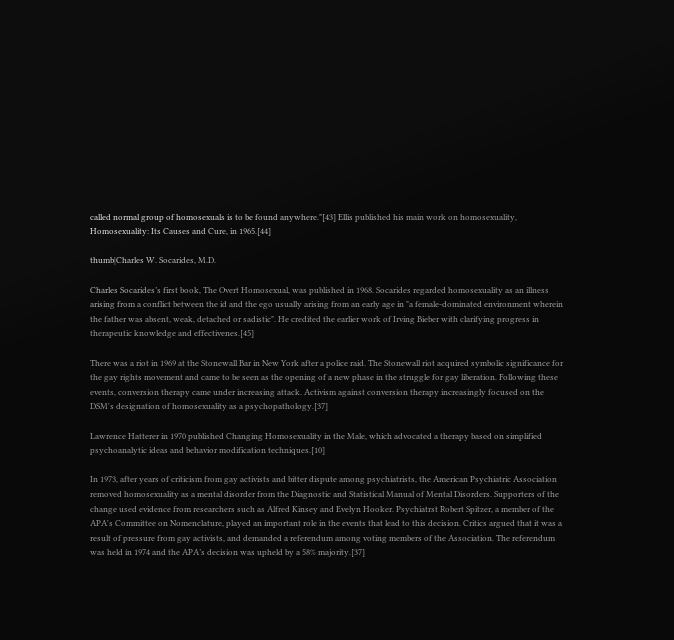called normal group of homosexuals is to be found anywhere."[43] Ellis published his main work on homosexuality, Homosexuality: Its Causes and Cure, in 1965.[44]

thumb|Charles W. Socarides, M.D.

Charles Socarides’s first book, The Overt Homosexual, was published in 1968. Socarides regarded homosexuality as an illness arising from a conflict between the id and the ego usually arising from an early age in "a female-dominated environment wherein the father was absent, weak, detached or sadistic". He credited the earlier work of Irving Bieber with clarifying progress in therapeutic knowledge and effectivenes.[45]

There was a riot in 1969 at the Stonewall Bar in New York after a police raid. The Stonewall riot acquired symbolic significance for the gay rights movement and came to be seen as the opening of a new phase in the struggle for gay liberation. Following these events, conversion therapy came under increasing attack. Activism against conversion therapy increasingly focused on the DSM's designation of homosexuality as a psychopathology.[37]

Lawrence Hatterer in 1970 published Changing Homosexuality in the Male, which advocated a therapy based on simplified psychoanalytic ideas and behavior modification techniques.[10]

In 1973, after years of criticism from gay activists and bitter dispute among psychiatrists, the American Psychiatric Association removed homosexuality as a mental disorder from the Diagnostic and Statistical Manual of Mental Disorders. Supporters of the change used evidence from researchers such as Alfred Kinsey and Evelyn Hooker. Psychiatrst Robert Spitzer, a member of the APA's Committee on Nomenclature, played an important role in the events that lead to this decision. Critics argued that it was a result of pressure from gay activists, and demanded a referendum among voting members of the Association. The referendum was held in 1974 and the APA’s decision was upheld by a 58% majority.[37]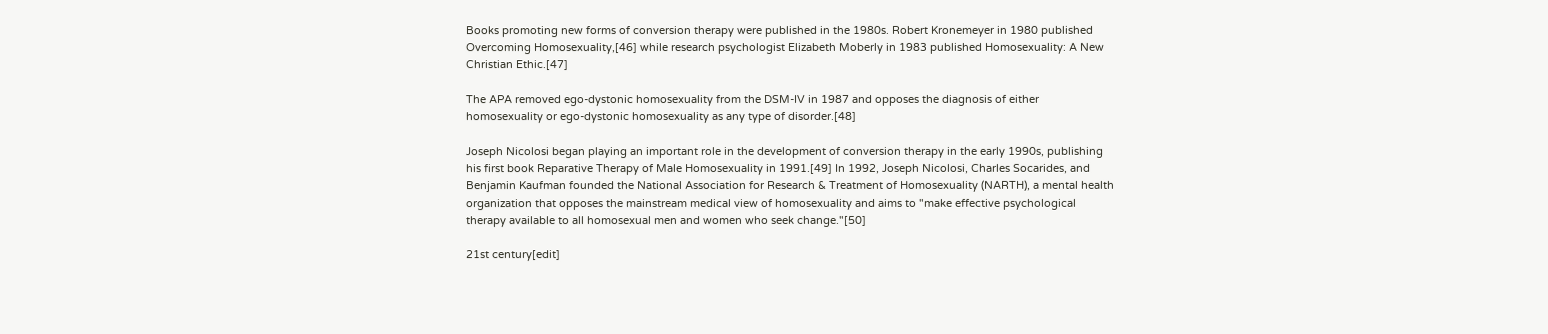Books promoting new forms of conversion therapy were published in the 1980s. Robert Kronemeyer in 1980 published Overcoming Homosexuality,[46] while research psychologist Elizabeth Moberly in 1983 published Homosexuality: A New Christian Ethic.[47]

The APA removed ego-dystonic homosexuality from the DSM-IV in 1987 and opposes the diagnosis of either homosexuality or ego-dystonic homosexuality as any type of disorder.[48]

Joseph Nicolosi began playing an important role in the development of conversion therapy in the early 1990s, publishing his first book Reparative Therapy of Male Homosexuality in 1991.[49] In 1992, Joseph Nicolosi, Charles Socarides, and Benjamin Kaufman founded the National Association for Research & Treatment of Homosexuality (NARTH), a mental health organization that opposes the mainstream medical view of homosexuality and aims to "make effective psychological therapy available to all homosexual men and women who seek change."[50]

21st century[edit]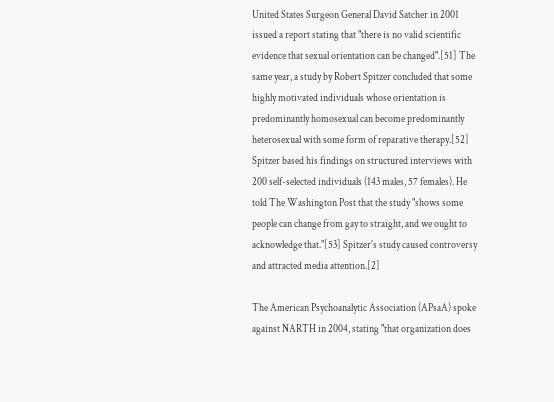United States Surgeon General David Satcher in 2001 issued a report stating that "there is no valid scientific evidence that sexual orientation can be changed".[51] The same year, a study by Robert Spitzer concluded that some highly motivated individuals whose orientation is predominantly homosexual can become predominantly heterosexual with some form of reparative therapy.[52] Spitzer based his findings on structured interviews with 200 self-selected individuals (143 males, 57 females). He told The Washington Post that the study "shows some people can change from gay to straight, and we ought to acknowledge that."[53] Spitzer's study caused controversy and attracted media attention.[2]

The American Psychoanalytic Association (APsaA) spoke against NARTH in 2004, stating "that organization does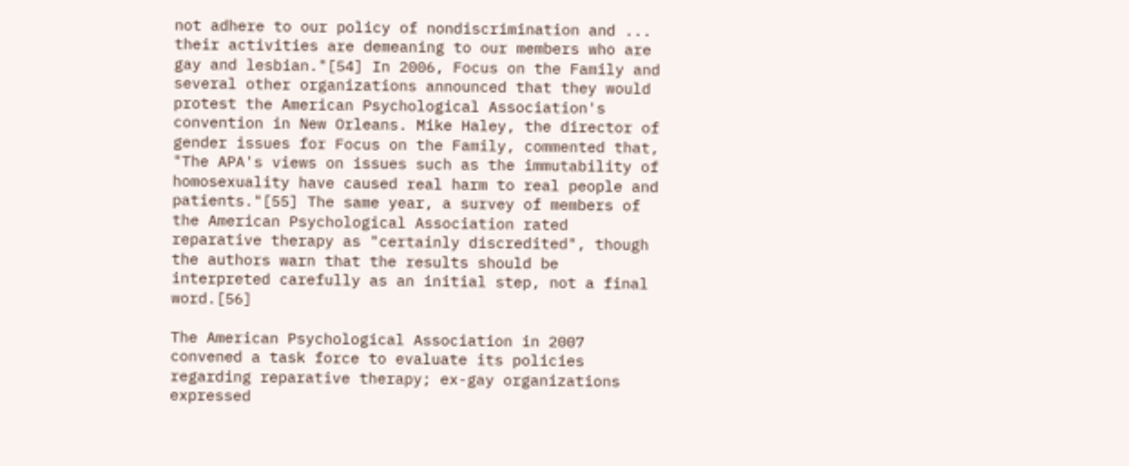not adhere to our policy of nondiscrimination and ... their activities are demeaning to our members who are gay and lesbian."[54] In 2006, Focus on the Family and several other organizations announced that they would protest the American Psychological Association's convention in New Orleans. Mike Haley, the director of gender issues for Focus on the Family, commented that, "The APA's views on issues such as the immutability of homosexuality have caused real harm to real people and patients."[55] The same year, a survey of members of the American Psychological Association rated reparative therapy as "certainly discredited", though the authors warn that the results should be interpreted carefully as an initial step, not a final word.[56]

The American Psychological Association in 2007 convened a task force to evaluate its policies regarding reparative therapy; ex-gay organizations expressed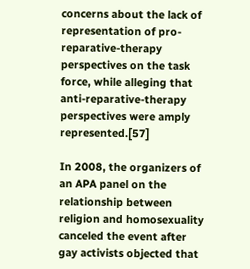concerns about the lack of representation of pro-reparative-therapy perspectives on the task force, while alleging that anti-reparative-therapy perspectives were amply represented.[57]

In 2008, the organizers of an APA panel on the relationship between religion and homosexuality canceled the event after gay activists objected that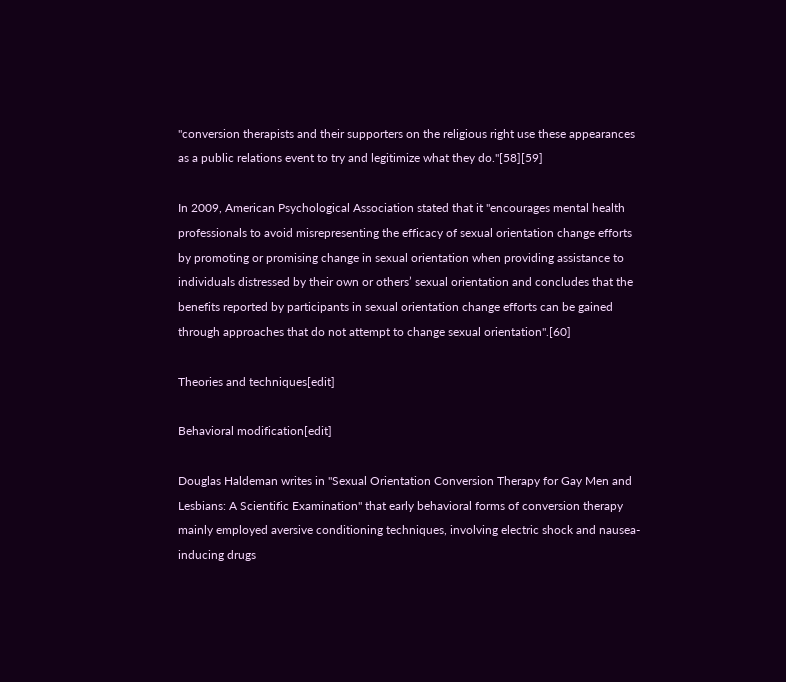"conversion therapists and their supporters on the religious right use these appearances as a public relations event to try and legitimize what they do."[58][59]

In 2009, American Psychological Association stated that it "encourages mental health professionals to avoid misrepresenting the efficacy of sexual orientation change efforts by promoting or promising change in sexual orientation when providing assistance to individuals distressed by their own or others’ sexual orientation and concludes that the benefits reported by participants in sexual orientation change efforts can be gained through approaches that do not attempt to change sexual orientation".[60]

Theories and techniques[edit]

Behavioral modification[edit]

Douglas Haldeman writes in "Sexual Orientation Conversion Therapy for Gay Men and Lesbians: A Scientific Examination" that early behavioral forms of conversion therapy mainly employed aversive conditioning techniques, involving electric shock and nausea-inducing drugs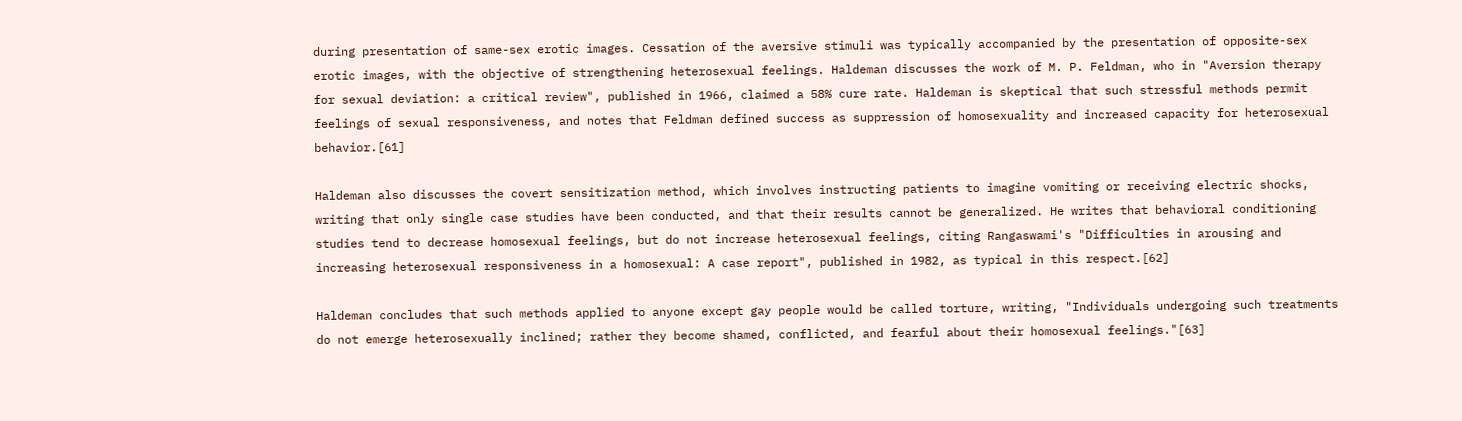during presentation of same-sex erotic images. Cessation of the aversive stimuli was typically accompanied by the presentation of opposite-sex erotic images, with the objective of strengthening heterosexual feelings. Haldeman discusses the work of M. P. Feldman, who in "Aversion therapy for sexual deviation: a critical review", published in 1966, claimed a 58% cure rate. Haldeman is skeptical that such stressful methods permit feelings of sexual responsiveness, and notes that Feldman defined success as suppression of homosexuality and increased capacity for heterosexual behavior.[61]

Haldeman also discusses the covert sensitization method, which involves instructing patients to imagine vomiting or receiving electric shocks, writing that only single case studies have been conducted, and that their results cannot be generalized. He writes that behavioral conditioning studies tend to decrease homosexual feelings, but do not increase heterosexual feelings, citing Rangaswami's "Difficulties in arousing and increasing heterosexual responsiveness in a homosexual: A case report", published in 1982, as typical in this respect.[62]

Haldeman concludes that such methods applied to anyone except gay people would be called torture, writing, "Individuals undergoing such treatments do not emerge heterosexually inclined; rather they become shamed, conflicted, and fearful about their homosexual feelings."[63]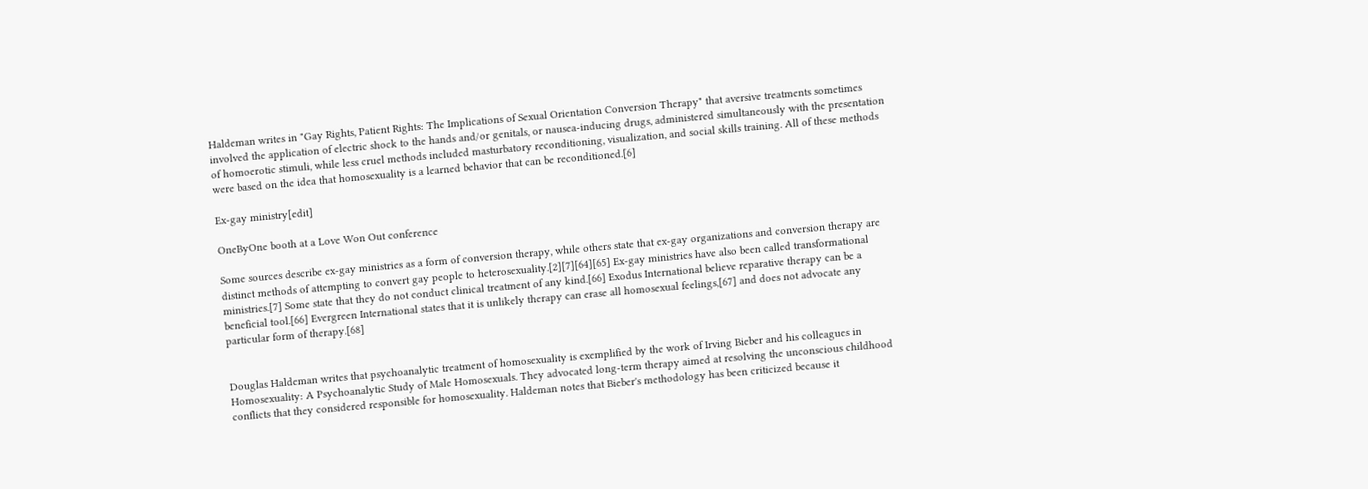Haldeman writes in "Gay Rights, Patient Rights: The Implications of Sexual Orientation Conversion Therapy" that aversive treatments sometimes involved the application of electric shock to the hands and/or genitals, or nausea-inducing drugs, administered simultaneously with the presentation of homoerotic stimuli, while less cruel methods included masturbatory reconditioning, visualization, and social skills training. All of these methods were based on the idea that homosexuality is a learned behavior that can be reconditioned.[6]

Ex-gay ministry[edit]

OneByOne booth at a Love Won Out conference

Some sources describe ex-gay ministries as a form of conversion therapy, while others state that ex-gay organizations and conversion therapy are distinct methods of attempting to convert gay people to heterosexuality.[2][7][64][65] Ex-gay ministries have also been called transformational ministries.[7] Some state that they do not conduct clinical treatment of any kind.[66] Exodus International believe reparative therapy can be a beneficial tool.[66] Evergreen International states that it is unlikely therapy can erase all homosexual feelings,[67] and does not advocate any particular form of therapy.[68]


Douglas Haldeman writes that psychoanalytic treatment of homosexuality is exemplified by the work of Irving Bieber and his colleagues in Homosexuality: A Psychoanalytic Study of Male Homosexuals. They advocated long-term therapy aimed at resolving the unconscious childhood conflicts that they considered responsible for homosexuality. Haldeman notes that Bieber's methodology has been criticized because it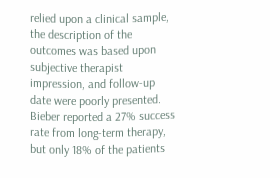relied upon a clinical sample, the description of the outcomes was based upon subjective therapist impression, and follow-up date were poorly presented. Bieber reported a 27% success rate from long-term therapy, but only 18% of the patients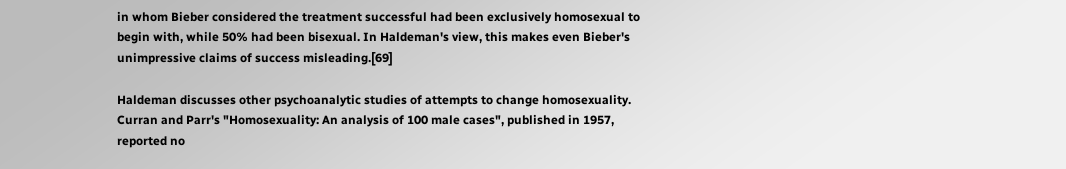in whom Bieber considered the treatment successful had been exclusively homosexual to begin with, while 50% had been bisexual. In Haldeman's view, this makes even Bieber's unimpressive claims of success misleading.[69]

Haldeman discusses other psychoanalytic studies of attempts to change homosexuality. Curran and Parr's "Homosexuality: An analysis of 100 male cases", published in 1957, reported no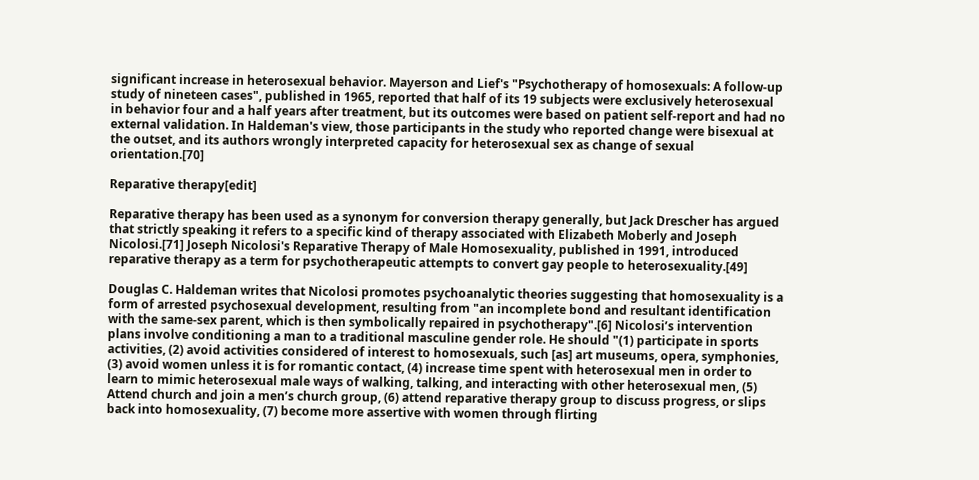significant increase in heterosexual behavior. Mayerson and Lief's "Psychotherapy of homosexuals: A follow-up study of nineteen cases", published in 1965, reported that half of its 19 subjects were exclusively heterosexual in behavior four and a half years after treatment, but its outcomes were based on patient self-report and had no external validation. In Haldeman's view, those participants in the study who reported change were bisexual at the outset, and its authors wrongly interpreted capacity for heterosexual sex as change of sexual orientation.[70]

Reparative therapy[edit]

Reparative therapy has been used as a synonym for conversion therapy generally, but Jack Drescher has argued that strictly speaking it refers to a specific kind of therapy associated with Elizabeth Moberly and Joseph Nicolosi.[71] Joseph Nicolosi's Reparative Therapy of Male Homosexuality, published in 1991, introduced reparative therapy as a term for psychotherapeutic attempts to convert gay people to heterosexuality.[49]

Douglas C. Haldeman writes that Nicolosi promotes psychoanalytic theories suggesting that homosexuality is a form of arrested psychosexual development, resulting from "an incomplete bond and resultant identification with the same-sex parent, which is then symbolically repaired in psychotherapy".[6] Nicolosi’s intervention plans involve conditioning a man to a traditional masculine gender role. He should "(1) participate in sports activities, (2) avoid activities considered of interest to homosexuals, such [as] art museums, opera, symphonies, (3) avoid women unless it is for romantic contact, (4) increase time spent with heterosexual men in order to learn to mimic heterosexual male ways of walking, talking, and interacting with other heterosexual men, (5) Attend church and join a men’s church group, (6) attend reparative therapy group to discuss progress, or slips back into homosexuality, (7) become more assertive with women through flirting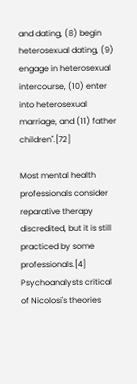and dating, (8) begin heterosexual dating, (9) engage in heterosexual intercourse, (10) enter into heterosexual marriage, and (11) father children".[72]

Most mental health professionals consider reparative therapy discredited, but it is still practiced by some professionals.[4] Psychoanalysts critical of Nicolosi's theories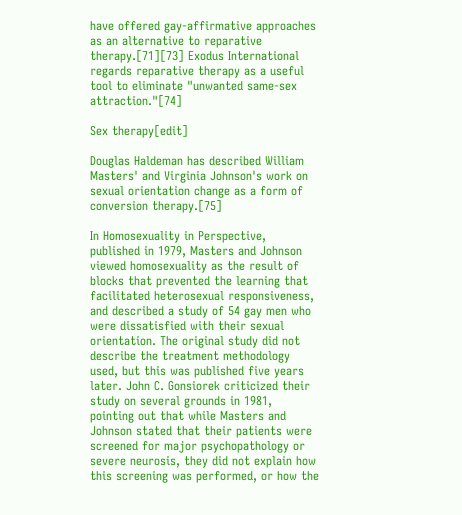have offered gay-affirmative approaches as an alternative to reparative therapy.[71][73] Exodus International regards reparative therapy as a useful tool to eliminate "unwanted same-sex attraction."[74]

Sex therapy[edit]

Douglas Haldeman has described William Masters' and Virginia Johnson's work on sexual orientation change as a form of conversion therapy.[75]

In Homosexuality in Perspective, published in 1979, Masters and Johnson viewed homosexuality as the result of blocks that prevented the learning that facilitated heterosexual responsiveness, and described a study of 54 gay men who were dissatisfied with their sexual orientation. The original study did not describe the treatment methodology used, but this was published five years later. John C. Gonsiorek criticized their study on several grounds in 1981, pointing out that while Masters and Johnson stated that their patients were screened for major psychopathology or severe neurosis, they did not explain how this screening was performed, or how the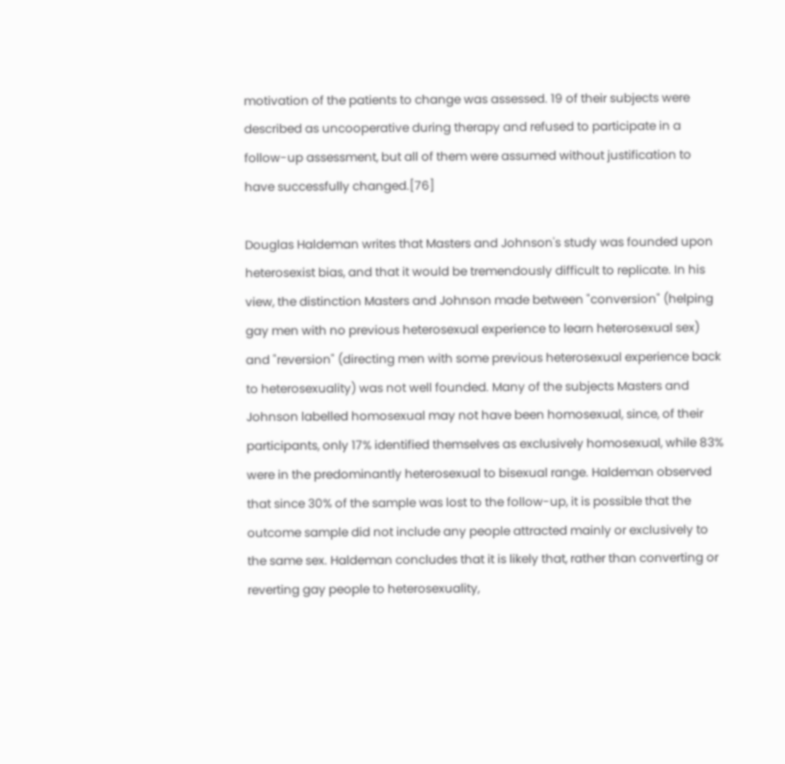motivation of the patients to change was assessed. 19 of their subjects were described as uncooperative during therapy and refused to participate in a follow-up assessment, but all of them were assumed without justification to have successfully changed.[76]

Douglas Haldeman writes that Masters and Johnson's study was founded upon heterosexist bias, and that it would be tremendously difficult to replicate. In his view, the distinction Masters and Johnson made between "conversion" (helping gay men with no previous heterosexual experience to learn heterosexual sex) and "reversion" (directing men with some previous heterosexual experience back to heterosexuality) was not well founded. Many of the subjects Masters and Johnson labelled homosexual may not have been homosexual, since, of their participants, only 17% identified themselves as exclusively homosexual, while 83% were in the predominantly heterosexual to bisexual range. Haldeman observed that since 30% of the sample was lost to the follow-up, it is possible that the outcome sample did not include any people attracted mainly or exclusively to the same sex. Haldeman concludes that it is likely that, rather than converting or reverting gay people to heterosexuality,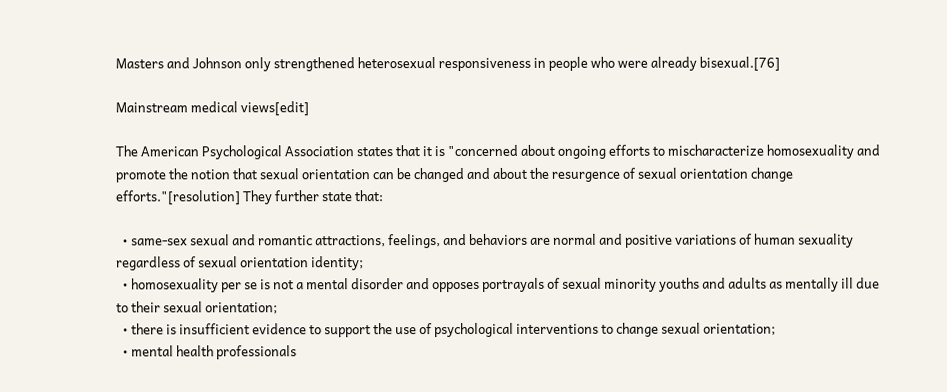Masters and Johnson only strengthened heterosexual responsiveness in people who were already bisexual.[76]

Mainstream medical views[edit]

The American Psychological Association states that it is "concerned about ongoing efforts to mischaracterize homosexuality and promote the notion that sexual orientation can be changed and about the resurgence of sexual orientation change efforts."[resolution] They further state that:

  • same-sex sexual and romantic attractions, feelings, and behaviors are normal and positive variations of human sexuality regardless of sexual orientation identity;
  • homosexuality per se is not a mental disorder and opposes portrayals of sexual minority youths and adults as mentally ill due to their sexual orientation;
  • there is insufficient evidence to support the use of psychological interventions to change sexual orientation;
  • mental health professionals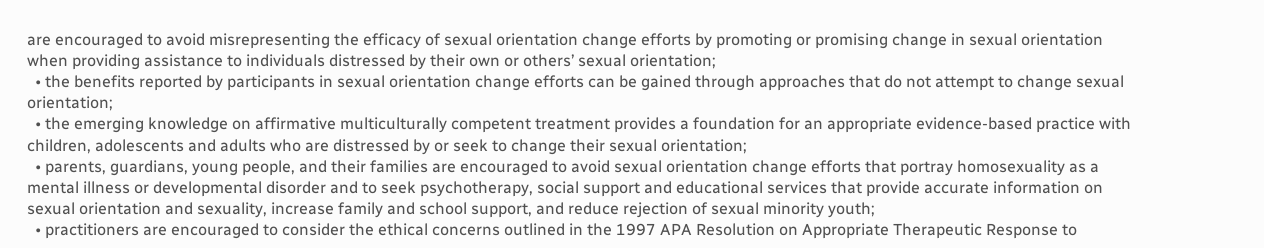are encouraged to avoid misrepresenting the efficacy of sexual orientation change efforts by promoting or promising change in sexual orientation when providing assistance to individuals distressed by their own or others’ sexual orientation;
  • the benefits reported by participants in sexual orientation change efforts can be gained through approaches that do not attempt to change sexual orientation;
  • the emerging knowledge on affirmative multiculturally competent treatment provides a foundation for an appropriate evidence-based practice with children, adolescents and adults who are distressed by or seek to change their sexual orientation;
  • parents, guardians, young people, and their families are encouraged to avoid sexual orientation change efforts that portray homosexuality as a mental illness or developmental disorder and to seek psychotherapy, social support and educational services that provide accurate information on sexual orientation and sexuality, increase family and school support, and reduce rejection of sexual minority youth;
  • practitioners are encouraged to consider the ethical concerns outlined in the 1997 APA Resolution on Appropriate Therapeutic Response to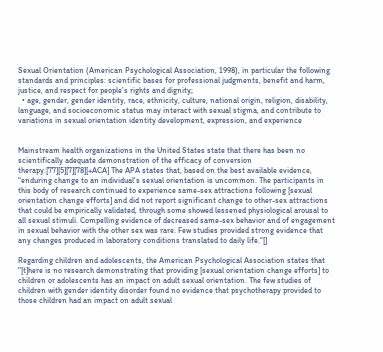Sexual Orientation (American Psychological Association, 1998), in particular the following standards and principles: scientific bases for professional judgments, benefit and harm, justice, and respect for people’s rights and dignity;
  • age, gender, gender identity, race, ethnicity, culture, national origin, religion, disability, language, and socioeconomic status may interact with sexual stigma, and contribute to variations in sexual orientation identity development, expression, and experience


Mainstream health organizations in the United States state that there has been no scientifically adequate demonstration of the efficacy of conversion therapy.[77][5][7][78][+ACA] The APA states that, based on the best available evidence, "enduring change to an individual's sexual orientation is uncommon. The participants in this body of research continued to experience same-sex attractions following [sexual orientation change efforts] and did not report significant change to other-sex attractions that could be empirically validated, through some showed lessened physiological arousal to all sexual stimuli. Compelling evidence of decreased same-sex behavior and of engagement in sexual behavior with the other sex was rare. Few studies provided strong evidence that any changes produced in laboratory conditions translated to daily life."[]

Regarding children and adolescents, the American Psychological Association states that "[t]here is no research demonstrating that providing [sexual orientation change efforts] to children or adolescents has an impact on adult sexual orientation. The few studies of children with gender identity disorder found no evidence that psychotherapy provided to those children had an impact on adult sexual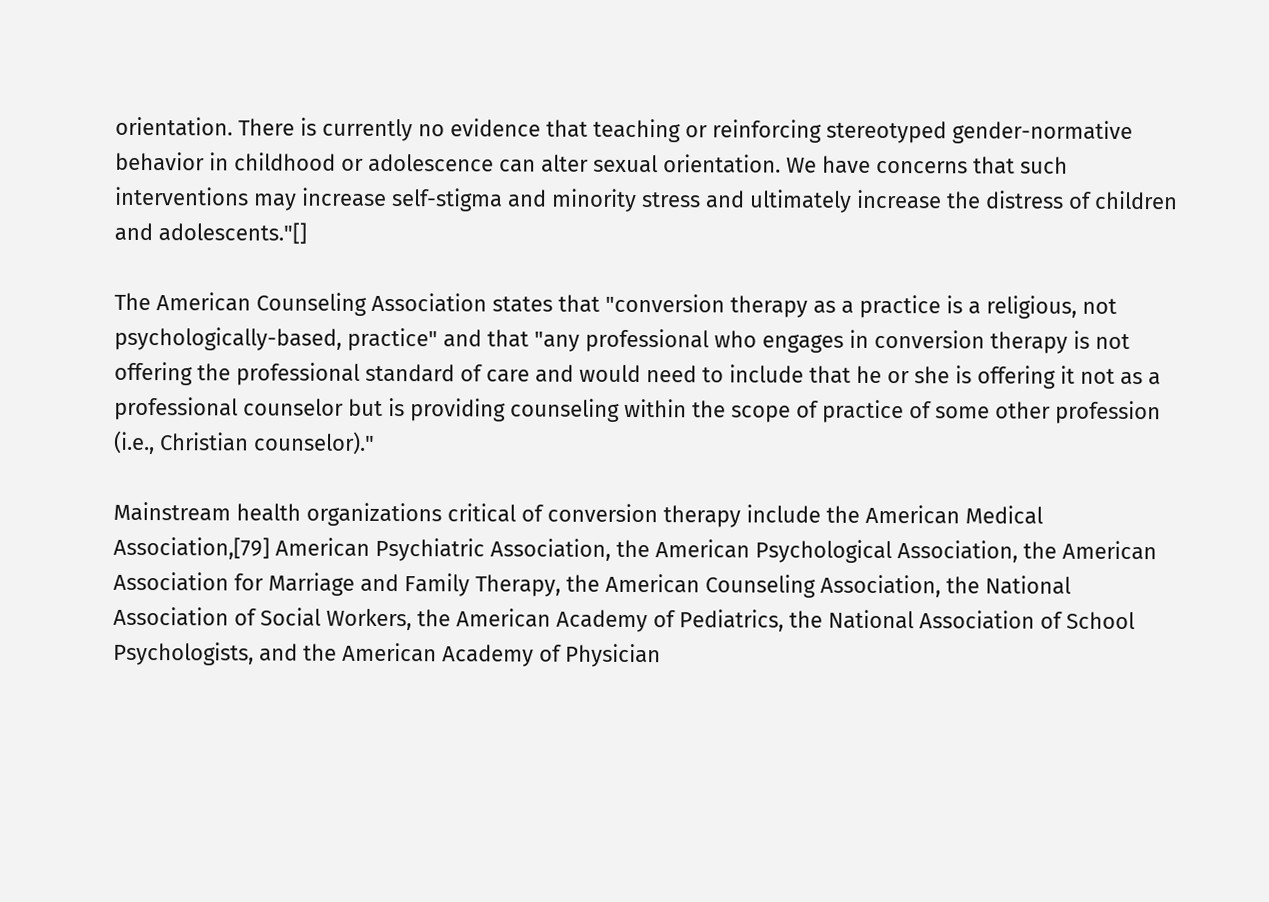orientation. There is currently no evidence that teaching or reinforcing stereotyped gender-normative behavior in childhood or adolescence can alter sexual orientation. We have concerns that such interventions may increase self-stigma and minority stress and ultimately increase the distress of children and adolescents."[]

The American Counseling Association states that "conversion therapy as a practice is a religious, not psychologically-based, practice" and that "any professional who engages in conversion therapy is not offering the professional standard of care and would need to include that he or she is offering it not as a professional counselor but is providing counseling within the scope of practice of some other profession (i.e., Christian counselor)."

Mainstream health organizations critical of conversion therapy include the American Medical Association,[79] American Psychiatric Association, the American Psychological Association, the American Association for Marriage and Family Therapy, the American Counseling Association, the National Association of Social Workers, the American Academy of Pediatrics, the National Association of School Psychologists, and the American Academy of Physician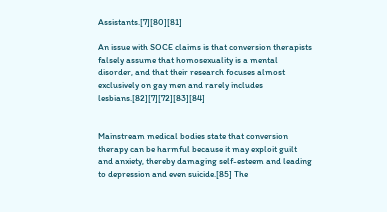Assistants.[7][80][81]

An issue with SOCE claims is that conversion therapists falsely assume that homosexuality is a mental disorder, and that their research focuses almost exclusively on gay men and rarely includes lesbians.[82][7][72][83][84]


Mainstream medical bodies state that conversion therapy can be harmful because it may exploit guilt and anxiety, thereby damaging self-esteem and leading to depression and even suicide.[85] The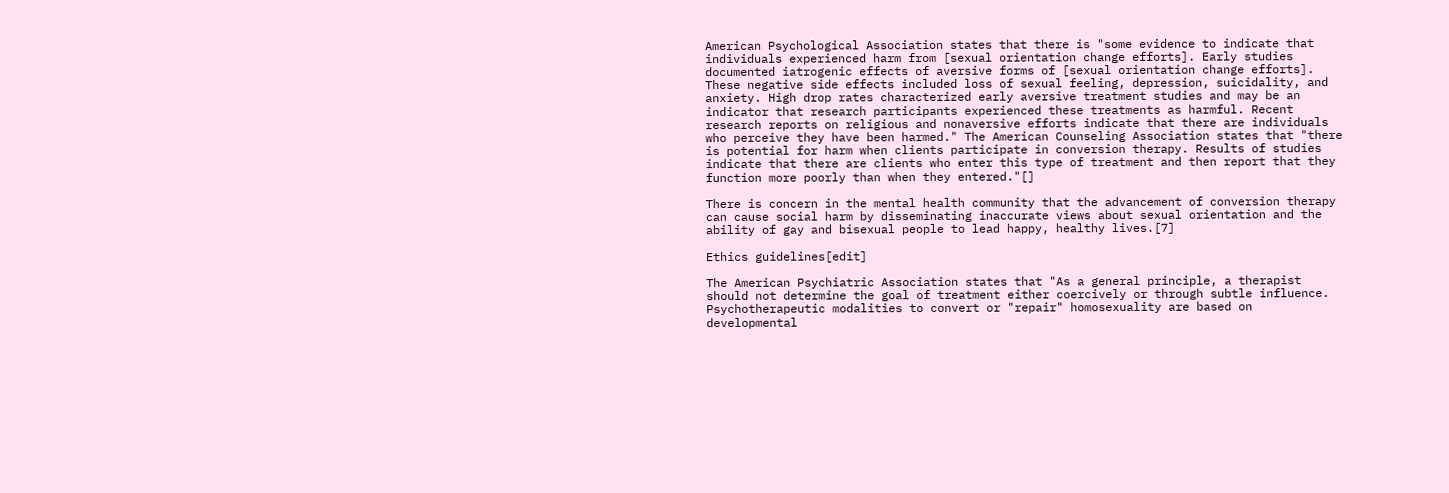American Psychological Association states that there is "some evidence to indicate that individuals experienced harm from [sexual orientation change efforts]. Early studies documented iatrogenic effects of aversive forms of [sexual orientation change efforts]. These negative side effects included loss of sexual feeling, depression, suicidality, and anxiety. High drop rates characterized early aversive treatment studies and may be an indicator that research participants experienced these treatments as harmful. Recent research reports on religious and nonaversive efforts indicate that there are individuals who perceive they have been harmed." The American Counseling Association states that "there is potential for harm when clients participate in conversion therapy. Results of studies indicate that there are clients who enter this type of treatment and then report that they function more poorly than when they entered."[]

There is concern in the mental health community that the advancement of conversion therapy can cause social harm by disseminating inaccurate views about sexual orientation and the ability of gay and bisexual people to lead happy, healthy lives.[7]

Ethics guidelines[edit]

The American Psychiatric Association states that "As a general principle, a therapist should not determine the goal of treatment either coercively or through subtle influence. Psychotherapeutic modalities to convert or "repair" homosexuality are based on developmental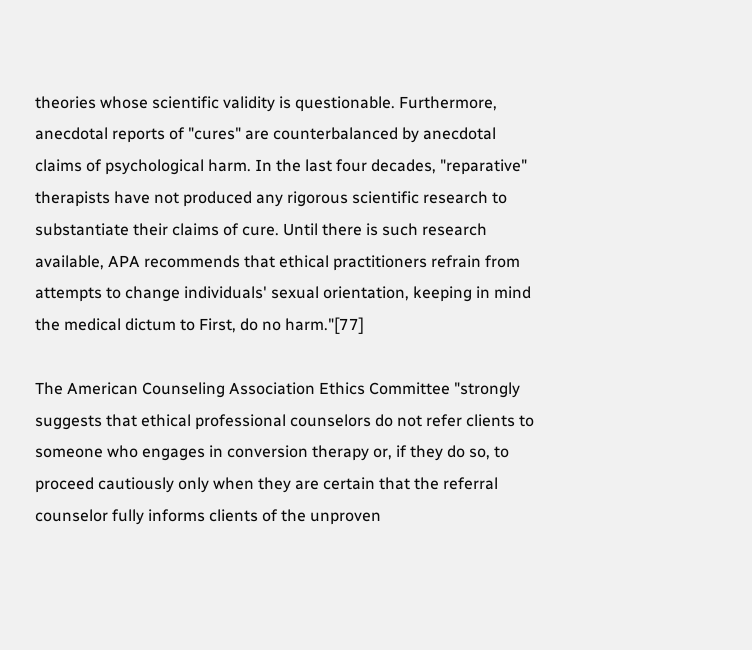theories whose scientific validity is questionable. Furthermore, anecdotal reports of "cures" are counterbalanced by anecdotal claims of psychological harm. In the last four decades, "reparative" therapists have not produced any rigorous scientific research to substantiate their claims of cure. Until there is such research available, APA recommends that ethical practitioners refrain from attempts to change individuals' sexual orientation, keeping in mind the medical dictum to First, do no harm."[77]

The American Counseling Association Ethics Committee "strongly suggests that ethical professional counselors do not refer clients to someone who engages in conversion therapy or, if they do so, to proceed cautiously only when they are certain that the referral counselor fully informs clients of the unproven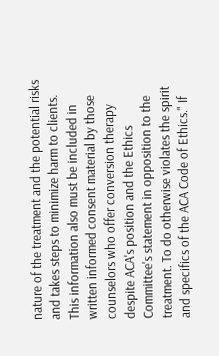nature of the treatment and the potential risks and takes steps to minimize harm to clients. This information also must be included in written informed consent material by those counselors who offer conversion therapy despite ACA's position and the Ethics Committee's statement in opposition to the treatment. To do otherwise violates the spirit and specifics of the ACA Code of Ethics." If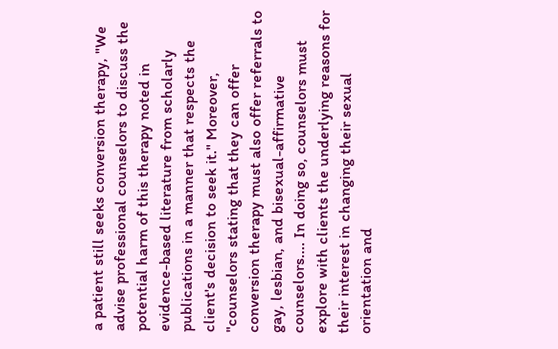a patient still seeks conversion therapy, "We advise professional counselors to discuss the potential harm of this therapy noted in evidence-based literature from scholarly publications in a manner that respects the client's decision to seek it." Moreover, "counselors stating that they can offer conversion therapy must also offer referrals to gay, lesbian, and bisexual-affirmative counselors.... In doing so, counselors must explore with clients the underlying reasons for their interest in changing their sexual orientation and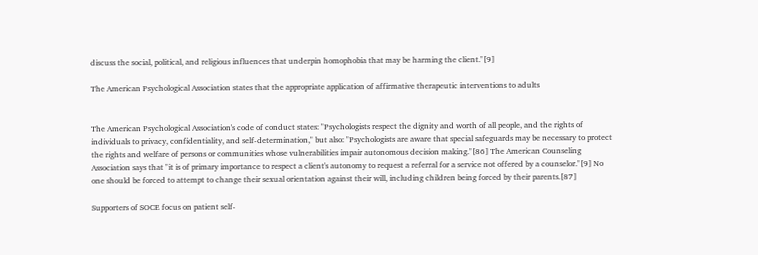discuss the social, political, and religious influences that underpin homophobia that may be harming the client."[9]

The American Psychological Association states that the appropriate application of affirmative therapeutic interventions to adults


The American Psychological Association's code of conduct states: "Psychologists respect the dignity and worth of all people, and the rights of individuals to privacy, confidentiality, and self-determination," but also: "Psychologists are aware that special safeguards may be necessary to protect the rights and welfare of persons or communities whose vulnerabilities impair autonomous decision making."[86] The American Counseling Association says that "it is of primary importance to respect a client's autonomy to request a referral for a service not offered by a counselor."[9] No one should be forced to attempt to change their sexual orientation against their will, including children being forced by their parents.[87]

Supporters of SOCE focus on patient self-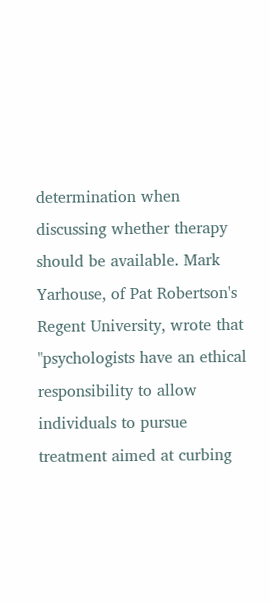determination when discussing whether therapy should be available. Mark Yarhouse, of Pat Robertson's Regent University, wrote that "psychologists have an ethical responsibility to allow individuals to pursue treatment aimed at curbing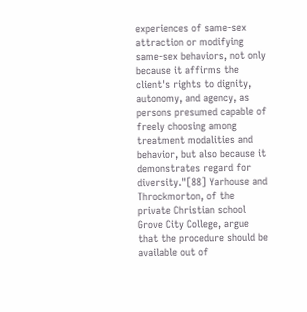experiences of same-sex attraction or modifying same-sex behaviors, not only because it affirms the client's rights to dignity, autonomy, and agency, as persons presumed capable of freely choosing among treatment modalities and behavior, but also because it demonstrates regard for diversity."[88] Yarhouse and Throckmorton, of the private Christian school Grove City College, argue that the procedure should be available out of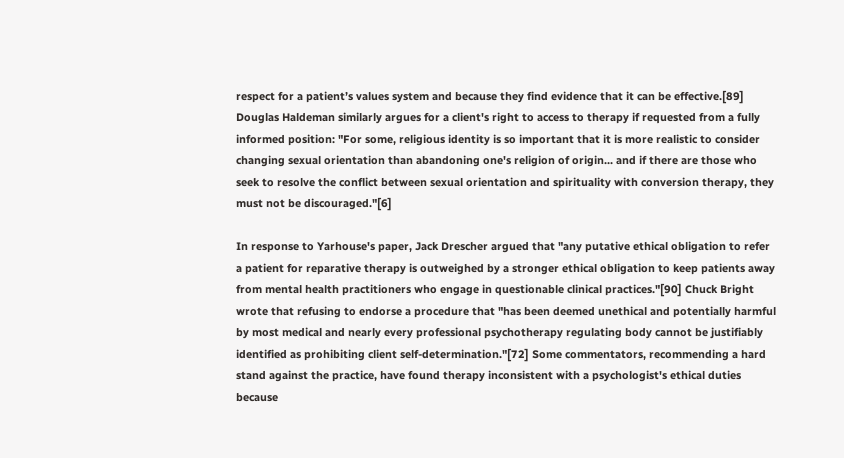respect for a patient’s values system and because they find evidence that it can be effective.[89] Douglas Haldeman similarly argues for a client's right to access to therapy if requested from a fully informed position: "For some, religious identity is so important that it is more realistic to consider changing sexual orientation than abandoning one's religion of origin... and if there are those who seek to resolve the conflict between sexual orientation and spirituality with conversion therapy, they must not be discouraged."[6]

In response to Yarhouse's paper, Jack Drescher argued that "any putative ethical obligation to refer a patient for reparative therapy is outweighed by a stronger ethical obligation to keep patients away from mental health practitioners who engage in questionable clinical practices."[90] Chuck Bright wrote that refusing to endorse a procedure that "has been deemed unethical and potentially harmful by most medical and nearly every professional psychotherapy regulating body cannot be justifiably identified as prohibiting client self-determination."[72] Some commentators, recommending a hard stand against the practice, have found therapy inconsistent with a psychologist's ethical duties because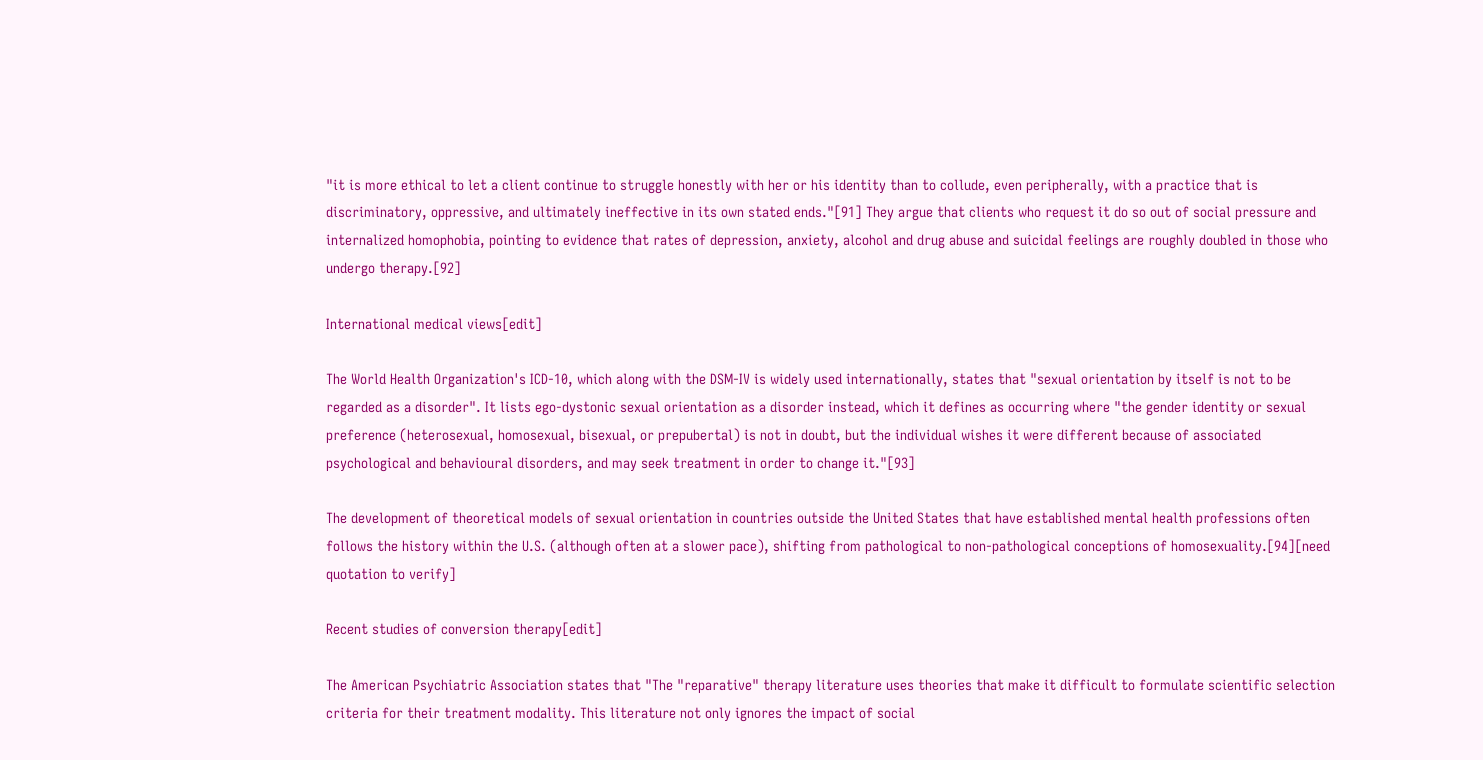"it is more ethical to let a client continue to struggle honestly with her or his identity than to collude, even peripherally, with a practice that is discriminatory, oppressive, and ultimately ineffective in its own stated ends."[91] They argue that clients who request it do so out of social pressure and internalized homophobia, pointing to evidence that rates of depression, anxiety, alcohol and drug abuse and suicidal feelings are roughly doubled in those who undergo therapy.[92]

International medical views[edit]

The World Health Organization's ICD-10, which along with the DSM-IV is widely used internationally, states that "sexual orientation by itself is not to be regarded as a disorder". It lists ego-dystonic sexual orientation as a disorder instead, which it defines as occurring where "the gender identity or sexual preference (heterosexual, homosexual, bisexual, or prepubertal) is not in doubt, but the individual wishes it were different because of associated psychological and behavioural disorders, and may seek treatment in order to change it."[93]

The development of theoretical models of sexual orientation in countries outside the United States that have established mental health professions often follows the history within the U.S. (although often at a slower pace), shifting from pathological to non-pathological conceptions of homosexuality.[94][need quotation to verify]

Recent studies of conversion therapy[edit]

The American Psychiatric Association states that "The "reparative" therapy literature uses theories that make it difficult to formulate scientific selection criteria for their treatment modality. This literature not only ignores the impact of social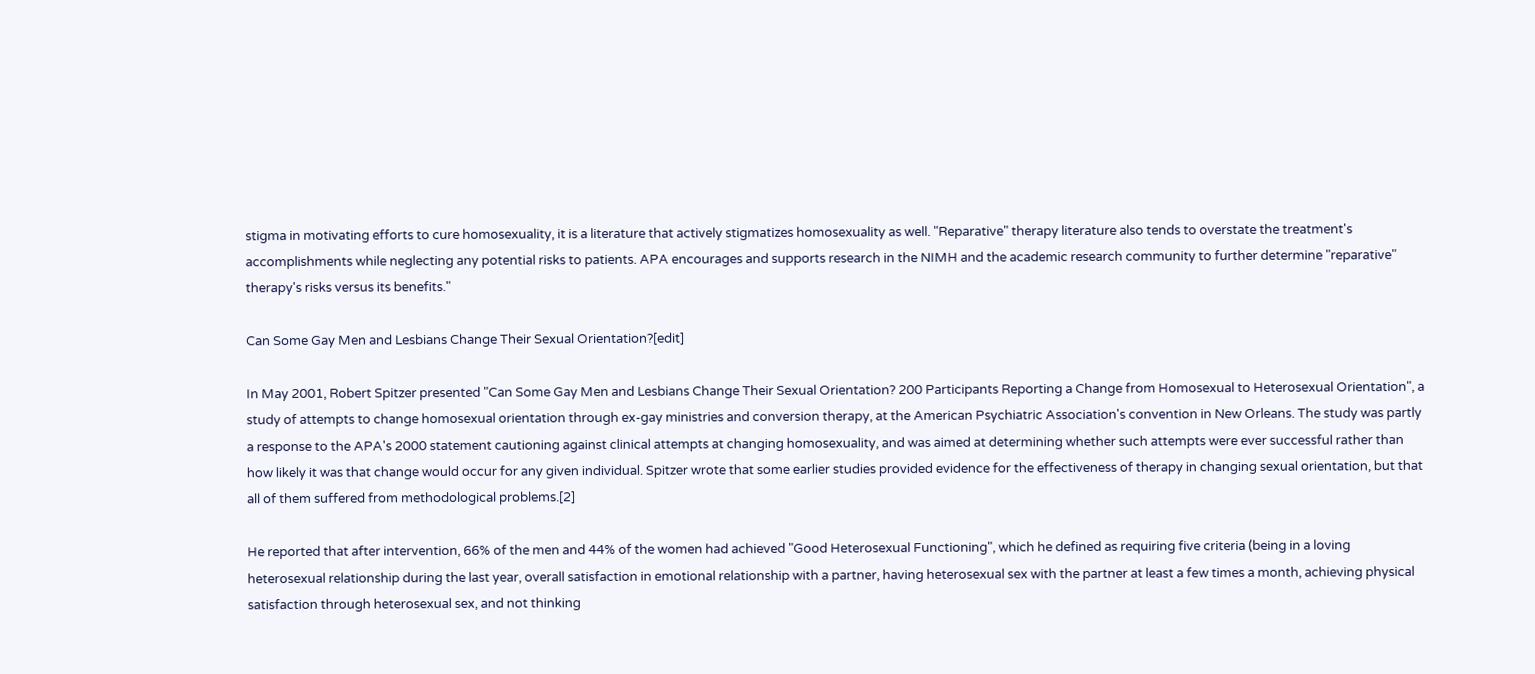stigma in motivating efforts to cure homosexuality, it is a literature that actively stigmatizes homosexuality as well. "Reparative" therapy literature also tends to overstate the treatment's accomplishments while neglecting any potential risks to patients. APA encourages and supports research in the NIMH and the academic research community to further determine "reparative" therapy's risks versus its benefits."

Can Some Gay Men and Lesbians Change Their Sexual Orientation?[edit]

In May 2001, Robert Spitzer presented "Can Some Gay Men and Lesbians Change Their Sexual Orientation? 200 Participants Reporting a Change from Homosexual to Heterosexual Orientation", a study of attempts to change homosexual orientation through ex-gay ministries and conversion therapy, at the American Psychiatric Association's convention in New Orleans. The study was partly a response to the APA's 2000 statement cautioning against clinical attempts at changing homosexuality, and was aimed at determining whether such attempts were ever successful rather than how likely it was that change would occur for any given individual. Spitzer wrote that some earlier studies provided evidence for the effectiveness of therapy in changing sexual orientation, but that all of them suffered from methodological problems.[2]

He reported that after intervention, 66% of the men and 44% of the women had achieved "Good Heterosexual Functioning", which he defined as requiring five criteria (being in a loving heterosexual relationship during the last year, overall satisfaction in emotional relationship with a partner, having heterosexual sex with the partner at least a few times a month, achieving physical satisfaction through heterosexual sex, and not thinking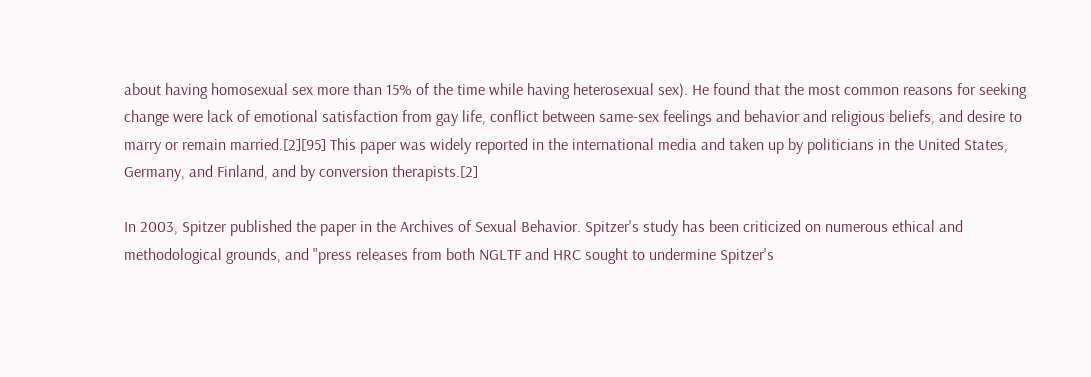about having homosexual sex more than 15% of the time while having heterosexual sex). He found that the most common reasons for seeking change were lack of emotional satisfaction from gay life, conflict between same-sex feelings and behavior and religious beliefs, and desire to marry or remain married.[2][95] This paper was widely reported in the international media and taken up by politicians in the United States, Germany, and Finland, and by conversion therapists.[2]

In 2003, Spitzer published the paper in the Archives of Sexual Behavior. Spitzer's study has been criticized on numerous ethical and methodological grounds, and "press releases from both NGLTF and HRC sought to undermine Spitzer's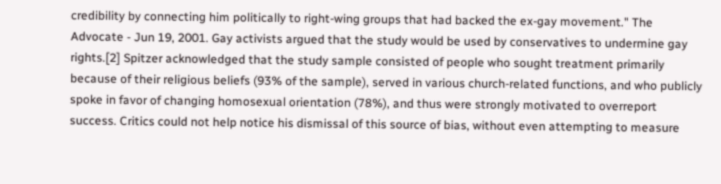credibility by connecting him politically to right-wing groups that had backed the ex-gay movement." The Advocate - Jun 19, 2001. Gay activists argued that the study would be used by conservatives to undermine gay rights.[2] Spitzer acknowledged that the study sample consisted of people who sought treatment primarily because of their religious beliefs (93% of the sample), served in various church-related functions, and who publicly spoke in favor of changing homosexual orientation (78%), and thus were strongly motivated to overreport success. Critics could not help notice his dismissal of this source of bias, without even attempting to measure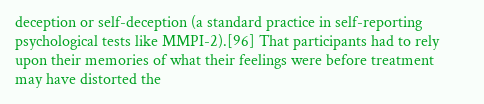deception or self-deception (a standard practice in self-reporting psychological tests like MMPI-2).[96] That participants had to rely upon their memories of what their feelings were before treatment may have distorted the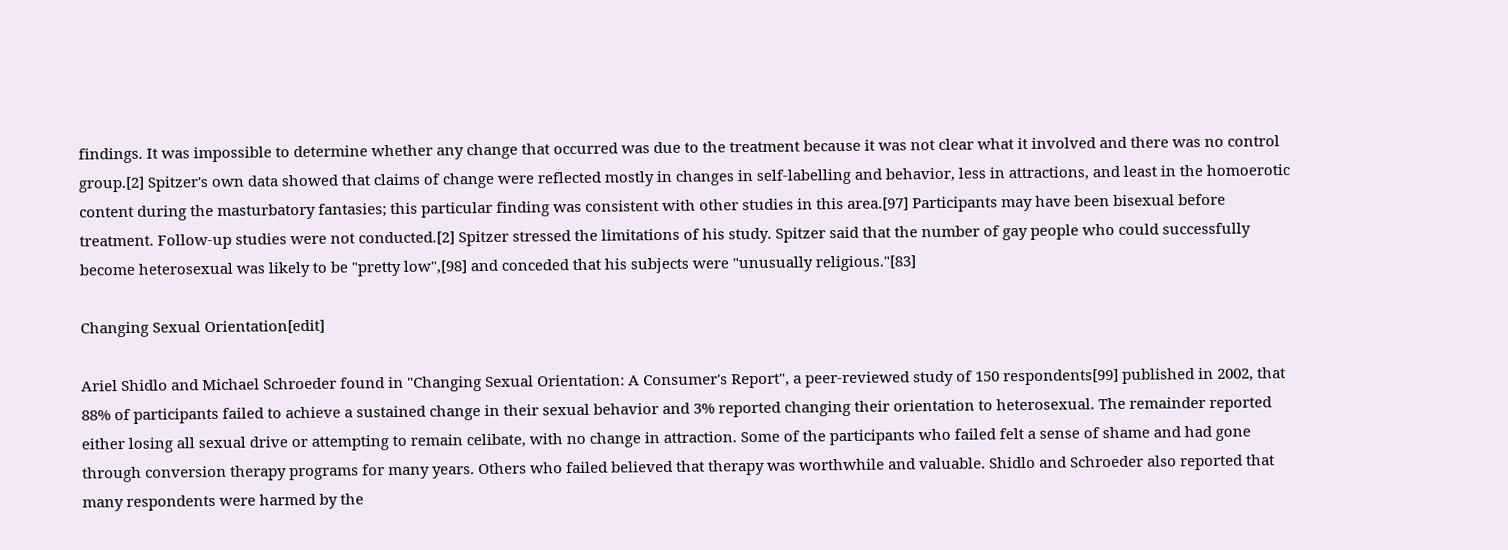findings. It was impossible to determine whether any change that occurred was due to the treatment because it was not clear what it involved and there was no control group.[2] Spitzer's own data showed that claims of change were reflected mostly in changes in self-labelling and behavior, less in attractions, and least in the homoerotic content during the masturbatory fantasies; this particular finding was consistent with other studies in this area.[97] Participants may have been bisexual before treatment. Follow-up studies were not conducted.[2] Spitzer stressed the limitations of his study. Spitzer said that the number of gay people who could successfully become heterosexual was likely to be "pretty low",[98] and conceded that his subjects were "unusually religious."[83]

Changing Sexual Orientation[edit]

Ariel Shidlo and Michael Schroeder found in "Changing Sexual Orientation: A Consumer's Report", a peer-reviewed study of 150 respondents[99] published in 2002, that 88% of participants failed to achieve a sustained change in their sexual behavior and 3% reported changing their orientation to heterosexual. The remainder reported either losing all sexual drive or attempting to remain celibate, with no change in attraction. Some of the participants who failed felt a sense of shame and had gone through conversion therapy programs for many years. Others who failed believed that therapy was worthwhile and valuable. Shidlo and Schroeder also reported that many respondents were harmed by the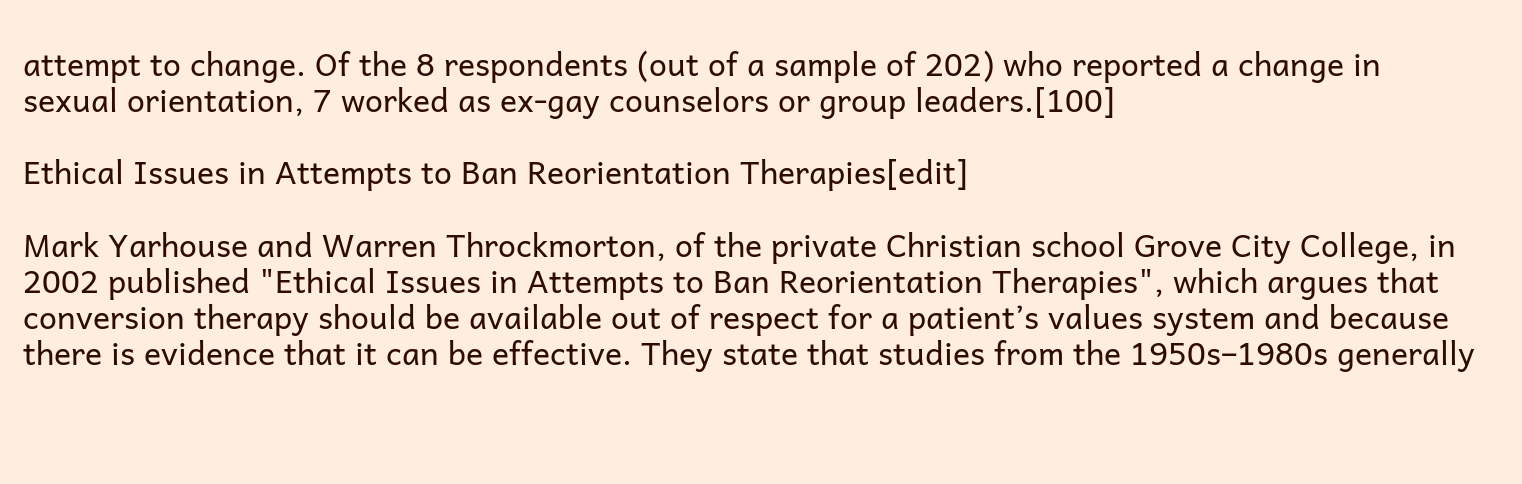attempt to change. Of the 8 respondents (out of a sample of 202) who reported a change in sexual orientation, 7 worked as ex-gay counselors or group leaders.[100]

Ethical Issues in Attempts to Ban Reorientation Therapies[edit]

Mark Yarhouse and Warren Throckmorton, of the private Christian school Grove City College, in 2002 published "Ethical Issues in Attempts to Ban Reorientation Therapies", which argues that conversion therapy should be available out of respect for a patient’s values system and because there is evidence that it can be effective. They state that studies from the 1950s–1980s generally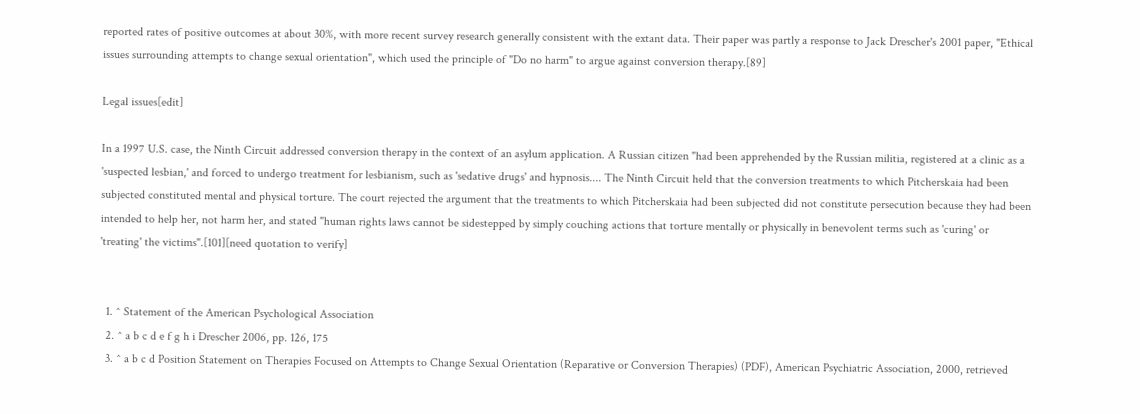reported rates of positive outcomes at about 30%, with more recent survey research generally consistent with the extant data. Their paper was partly a response to Jack Drescher's 2001 paper, "Ethical issues surrounding attempts to change sexual orientation", which used the principle of "Do no harm" to argue against conversion therapy.[89]

Legal issues[edit]

In a 1997 U.S. case, the Ninth Circuit addressed conversion therapy in the context of an asylum application. A Russian citizen "had been apprehended by the Russian militia, registered at a clinic as a 'suspected lesbian,' and forced to undergo treatment for lesbianism, such as 'sedative drugs' and hypnosis.... The Ninth Circuit held that the conversion treatments to which Pitcherskaia had been subjected constituted mental and physical torture. The court rejected the argument that the treatments to which Pitcherskaia had been subjected did not constitute persecution because they had been intended to help her, not harm her, and stated "human rights laws cannot be sidestepped by simply couching actions that torture mentally or physically in benevolent terms such as 'curing' or 'treating' the victims".[101][need quotation to verify]


  1. ^ Statement of the American Psychological Association
  2. ^ a b c d e f g h i Drescher 2006, pp. 126, 175
  3. ^ a b c d Position Statement on Therapies Focused on Attempts to Change Sexual Orientation (Reparative or Conversion Therapies) (PDF), American Psychiatric Association, 2000, retrieved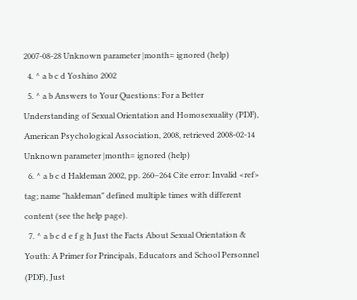2007-08-28 Unknown parameter |month= ignored (help)
  4. ^ a b c d Yoshino 2002
  5. ^ a b Answers to Your Questions: For a Better Understanding of Sexual Orientation and Homosexuality (PDF), American Psychological Association, 2008, retrieved 2008-02-14 Unknown parameter |month= ignored (help)
  6. ^ a b c d Haldeman 2002, pp. 260–264 Cite error: Invalid <ref> tag; name "haldeman" defined multiple times with different content (see the help page).
  7. ^ a b c d e f g h Just the Facts About Sexual Orientation & Youth: A Primer for Principals, Educators and School Personnel (PDF), Just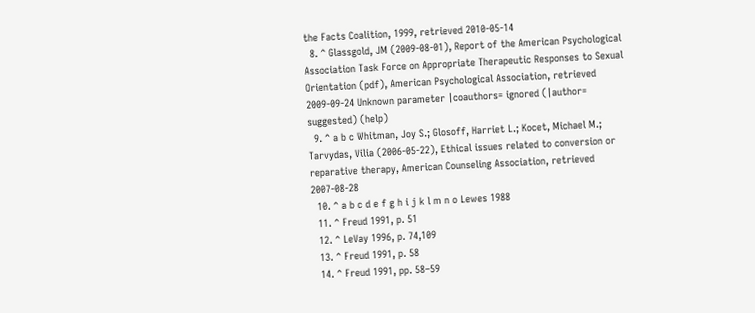the Facts Coalition, 1999, retrieved 2010-05-14
  8. ^ Glassgold, JM (2009-08-01), Report of the American Psychological Association Task Force on Appropriate Therapeutic Responses to Sexual Orientation (pdf), American Psychological Association, retrieved 2009-09-24 Unknown parameter |coauthors= ignored (|author= suggested) (help)
  9. ^ a b c Whitman, Joy S.; Glosoff, Harriet L.; Kocet, Michael M.; Tarvydas, Vilia (2006-05-22), Ethical issues related to conversion or reparative therapy, American Counseling Association, retrieved 2007-08-28
  10. ^ a b c d e f g h i j k l m n o Lewes 1988
  11. ^ Freud 1991, p. 51
  12. ^ LeVay 1996, p. 74,109
  13. ^ Freud 1991, p. 58
  14. ^ Freud 1991, pp. 58–59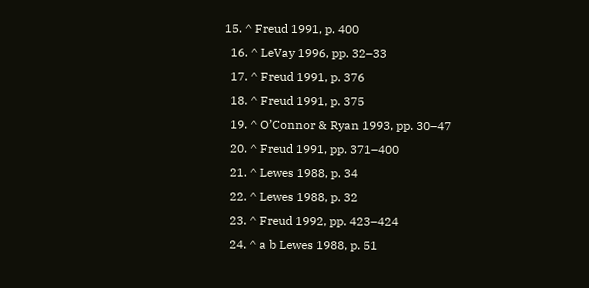15. ^ Freud 1991, p. 400
  16. ^ LeVay 1996, pp. 32–33
  17. ^ Freud 1991, p. 376
  18. ^ Freud 1991, p. 375
  19. ^ O’Connor & Ryan 1993, pp. 30–47
  20. ^ Freud 1991, pp. 371–400
  21. ^ Lewes 1988, p. 34
  22. ^ Lewes 1988, p. 32
  23. ^ Freud 1992, pp. 423–424
  24. ^ a b Lewes 1988, p. 51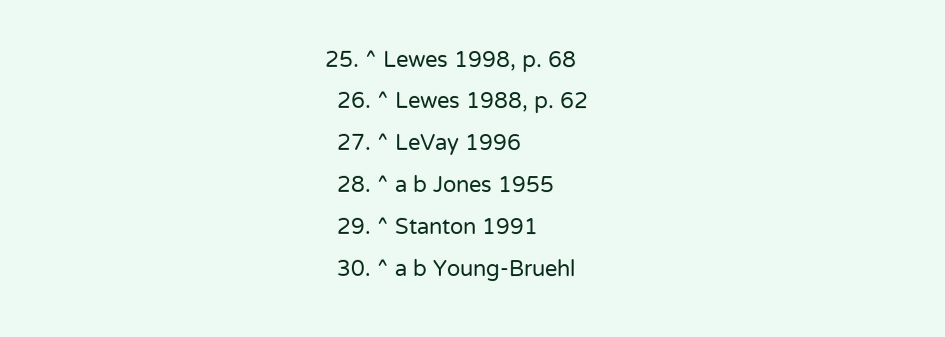25. ^ Lewes 1998, p. 68
  26. ^ Lewes 1988, p. 62
  27. ^ LeVay 1996
  28. ^ a b Jones 1955
  29. ^ Stanton 1991
  30. ^ a b Young-Bruehl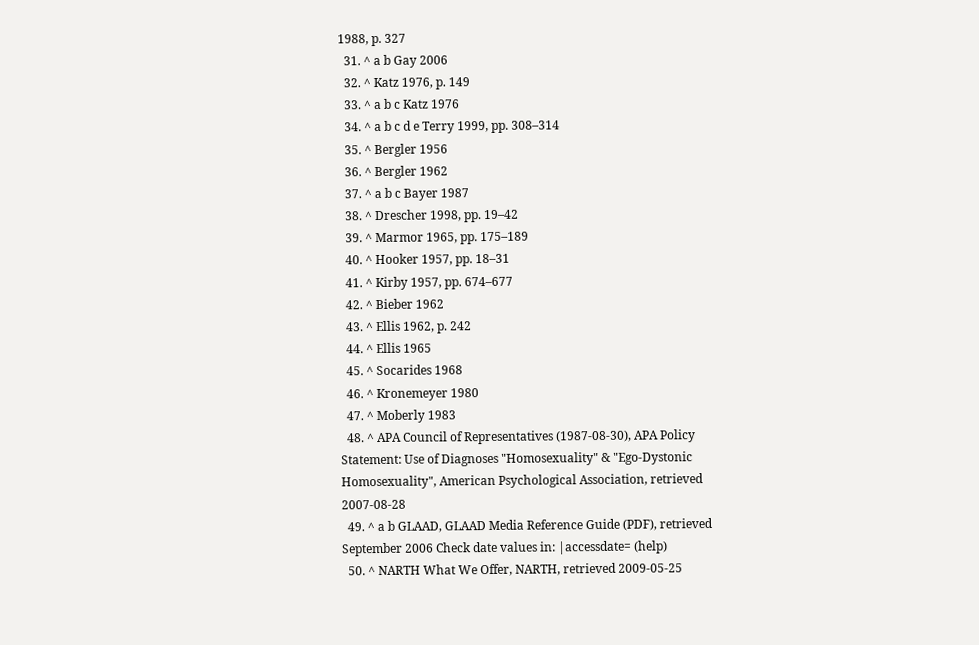1988, p. 327
  31. ^ a b Gay 2006
  32. ^ Katz 1976, p. 149
  33. ^ a b c Katz 1976
  34. ^ a b c d e Terry 1999, pp. 308–314
  35. ^ Bergler 1956
  36. ^ Bergler 1962
  37. ^ a b c Bayer 1987
  38. ^ Drescher 1998, pp. 19–42
  39. ^ Marmor 1965, pp. 175–189
  40. ^ Hooker 1957, pp. 18–31
  41. ^ Kirby 1957, pp. 674–677
  42. ^ Bieber 1962
  43. ^ Ellis 1962, p. 242
  44. ^ Ellis 1965
  45. ^ Socarides 1968
  46. ^ Kronemeyer 1980
  47. ^ Moberly 1983
  48. ^ APA Council of Representatives (1987-08-30), APA Policy Statement: Use of Diagnoses "Homosexuality" & "Ego-Dystonic Homosexuality", American Psychological Association, retrieved 2007-08-28
  49. ^ a b GLAAD, GLAAD Media Reference Guide (PDF), retrieved September 2006 Check date values in: |accessdate= (help)
  50. ^ NARTH What We Offer, NARTH, retrieved 2009-05-25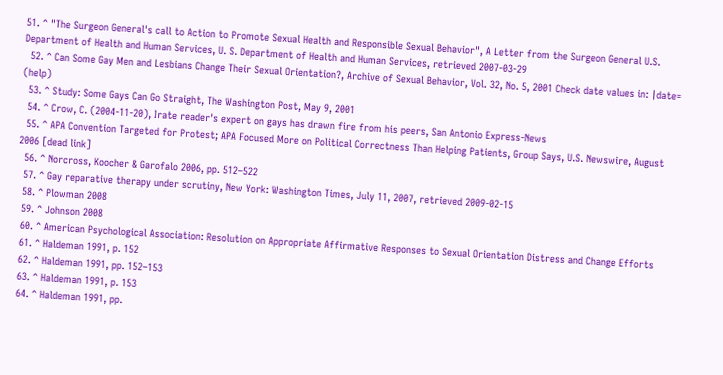51. ^ "The Surgeon General's call to Action to Promote Sexual Health and Responsible Sexual Behavior", A Letter from the Surgeon General U.S. Department of Health and Human Services, U. S. Department of Health and Human Services, retrieved 2007-03-29
  52. ^ Can Some Gay Men and Lesbians Change Their Sexual Orientation?, Archive of Sexual Behavior, Vol. 32, No. 5, 2001 Check date values in: |date= (help)
  53. ^ Study: Some Gays Can Go Straight, The Washington Post, May 9, 2001
  54. ^ Crow, C. (2004-11-20), Irate reader's expert on gays has drawn fire from his peers, San Antonio Express-News
  55. ^ APA Convention Targeted for Protest; APA Focused More on Political Correctness Than Helping Patients, Group Says, U.S. Newswire, August 2006 [dead link]
  56. ^ Norcross, Koocher & Garofalo 2006, pp. 512–522
  57. ^ Gay reparative therapy under scrutiny, New York: Washington Times, July 11, 2007, retrieved 2009-02-15
  58. ^ Plowman 2008
  59. ^ Johnson 2008
  60. ^ American Psychological Association: Resolution on Appropriate Affirmative Responses to Sexual Orientation Distress and Change Efforts
  61. ^ Haldeman 1991, p. 152
  62. ^ Haldeman 1991, pp. 152–153
  63. ^ Haldeman 1991, p. 153
  64. ^ Haldeman 1991, pp.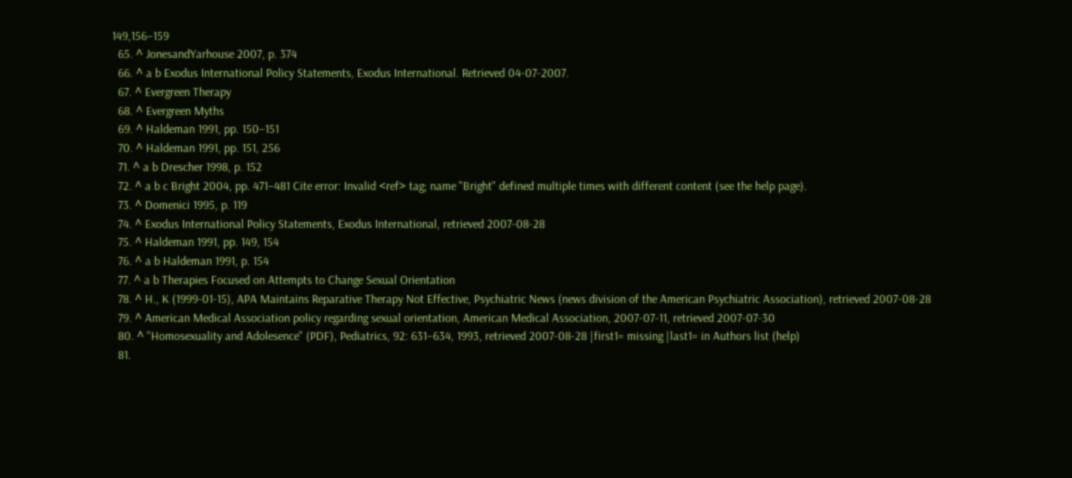149,156–159
  65. ^ JonesandYarhouse 2007, p. 374
  66. ^ a b Exodus International Policy Statements, Exodus International. Retrieved 04-07-2007.
  67. ^ Evergreen Therapy
  68. ^ Evergreen Myths
  69. ^ Haldeman 1991, pp. 150–151
  70. ^ Haldeman 1991, pp. 151, 256
  71. ^ a b Drescher 1998, p. 152
  72. ^ a b c Bright 2004, pp. 471–481 Cite error: Invalid <ref> tag; name "Bright" defined multiple times with different content (see the help page).
  73. ^ Domenici 1995, p. 119
  74. ^ Exodus International Policy Statements, Exodus International, retrieved 2007-08-28
  75. ^ Haldeman 1991, pp. 149, 154
  76. ^ a b Haldeman 1991, p. 154
  77. ^ a b Therapies Focused on Attempts to Change Sexual Orientation
  78. ^ H., K (1999-01-15), APA Maintains Reparative Therapy Not Effective, Psychiatric News (news division of the American Psychiatric Association), retrieved 2007-08-28
  79. ^ American Medical Association policy regarding sexual orientation, American Medical Association, 2007-07-11, retrieved 2007-07-30
  80. ^ "Homosexuality and Adolesence" (PDF), Pediatrics, 92: 631–634, 1993, retrieved 2007-08-28 |first1= missing |last1= in Authors list (help)
  81.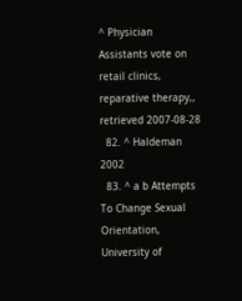^ Physician Assistants vote on retail clinics, reparative therapy,, retrieved 2007-08-28
  82. ^ Haldeman 2002
  83. ^ a b Attempts To Change Sexual Orientation, University of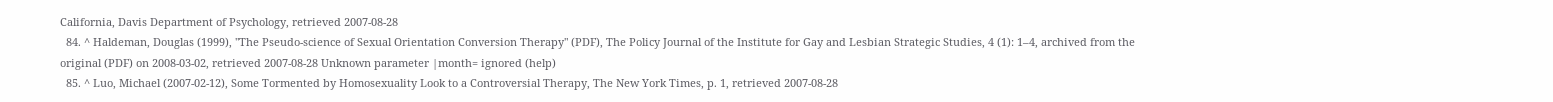California, Davis Department of Psychology, retrieved 2007-08-28
  84. ^ Haldeman, Douglas (1999), "The Pseudo-science of Sexual Orientation Conversion Therapy" (PDF), The Policy Journal of the Institute for Gay and Lesbian Strategic Studies, 4 (1): 1–4, archived from the original (PDF) on 2008-03-02, retrieved 2007-08-28 Unknown parameter |month= ignored (help)
  85. ^ Luo, Michael (2007-02-12), Some Tormented by Homosexuality Look to a Controversial Therapy, The New York Times, p. 1, retrieved 2007-08-28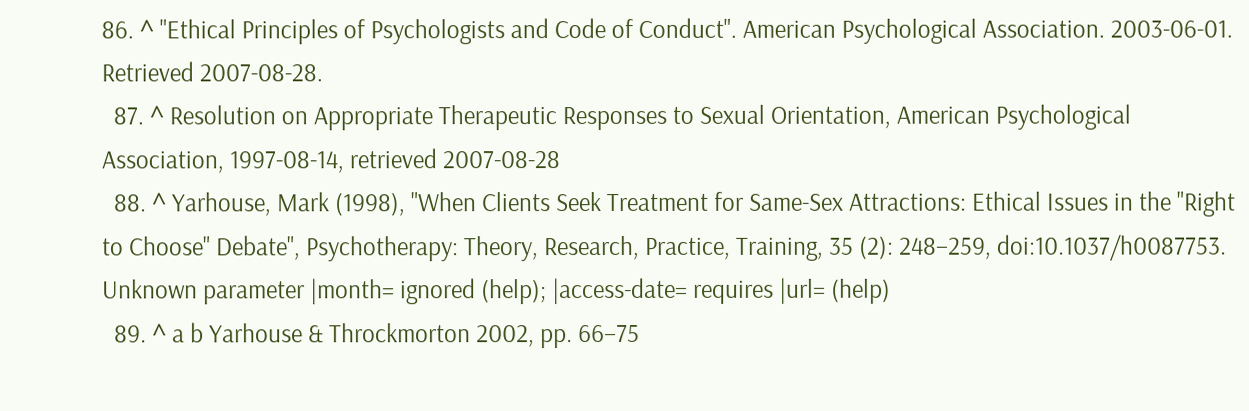86. ^ "Ethical Principles of Psychologists and Code of Conduct". American Psychological Association. 2003-06-01. Retrieved 2007-08-28.
  87. ^ Resolution on Appropriate Therapeutic Responses to Sexual Orientation, American Psychological Association, 1997-08-14, retrieved 2007-08-28
  88. ^ Yarhouse, Mark (1998), "When Clients Seek Treatment for Same-Sex Attractions: Ethical Issues in the "Right to Choose" Debate", Psychotherapy: Theory, Research, Practice, Training, 35 (2): 248–259, doi:10.1037/h0087753. Unknown parameter |month= ignored (help); |access-date= requires |url= (help)
  89. ^ a b Yarhouse & Throckmorton 2002, pp. 66–75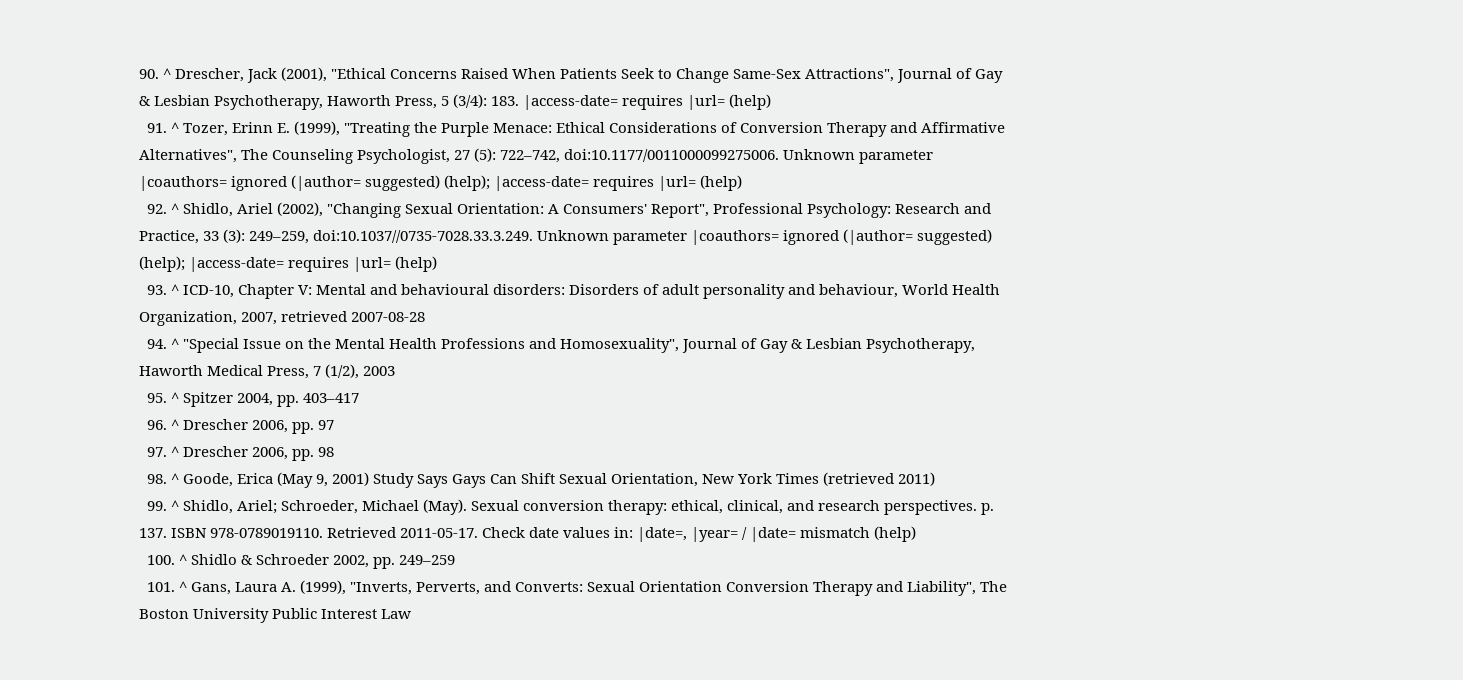90. ^ Drescher, Jack (2001), "Ethical Concerns Raised When Patients Seek to Change Same-Sex Attractions", Journal of Gay & Lesbian Psychotherapy, Haworth Press, 5 (3/4): 183. |access-date= requires |url= (help)
  91. ^ Tozer, Erinn E. (1999), "Treating the Purple Menace: Ethical Considerations of Conversion Therapy and Affirmative Alternatives", The Counseling Psychologist, 27 (5): 722–742, doi:10.1177/0011000099275006. Unknown parameter |coauthors= ignored (|author= suggested) (help); |access-date= requires |url= (help)
  92. ^ Shidlo, Ariel (2002), "Changing Sexual Orientation: A Consumers' Report", Professional Psychology: Research and Practice, 33 (3): 249–259, doi:10.1037//0735-7028.33.3.249. Unknown parameter |coauthors= ignored (|author= suggested) (help); |access-date= requires |url= (help)
  93. ^ ICD-10, Chapter V: Mental and behavioural disorders: Disorders of adult personality and behaviour, World Health Organization, 2007, retrieved 2007-08-28
  94. ^ "Special Issue on the Mental Health Professions and Homosexuality", Journal of Gay & Lesbian Psychotherapy, Haworth Medical Press, 7 (1/2), 2003
  95. ^ Spitzer 2004, pp. 403–417
  96. ^ Drescher 2006, pp. 97
  97. ^ Drescher 2006, pp. 98
  98. ^ Goode, Erica (May 9, 2001) Study Says Gays Can Shift Sexual Orientation, New York Times (retrieved 2011)
  99. ^ Shidlo, Ariel; Schroeder, Michael (May). Sexual conversion therapy: ethical, clinical, and research perspectives. p. 137. ISBN 978-0789019110. Retrieved 2011-05-17. Check date values in: |date=, |year= / |date= mismatch (help)
  100. ^ Shidlo & Schroeder 2002, pp. 249–259
  101. ^ Gans, Laura A. (1999), "Inverts, Perverts, and Converts: Sexual Orientation Conversion Therapy and Liability", The Boston University Public Interest Law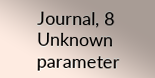Journal, 8 Unknown parameter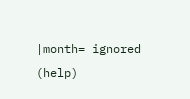|month= ignored (help)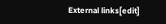External links[edit]